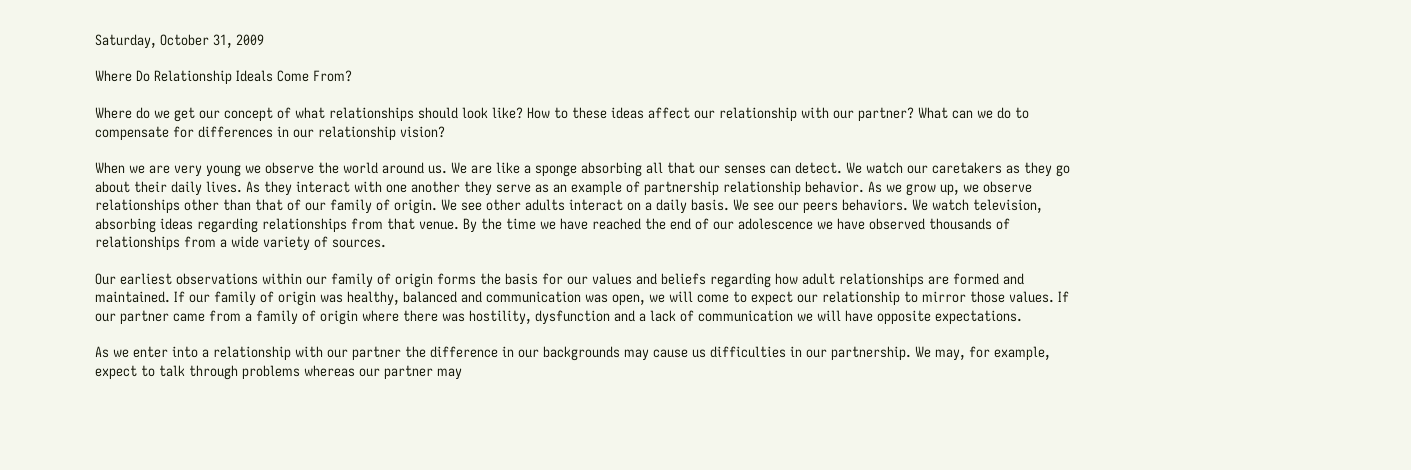Saturday, October 31, 2009

Where Do Relationship Ideals Come From?

Where do we get our concept of what relationships should look like? How to these ideas affect our relationship with our partner? What can we do to compensate for differences in our relationship vision?

When we are very young we observe the world around us. We are like a sponge absorbing all that our senses can detect. We watch our caretakers as they go about their daily lives. As they interact with one another they serve as an example of partnership relationship behavior. As we grow up, we observe relationships other than that of our family of origin. We see other adults interact on a daily basis. We see our peers behaviors. We watch television, absorbing ideas regarding relationships from that venue. By the time we have reached the end of our adolescence we have observed thousands of relationships from a wide variety of sources.

Our earliest observations within our family of origin forms the basis for our values and beliefs regarding how adult relationships are formed and maintained. If our family of origin was healthy, balanced and communication was open, we will come to expect our relationship to mirror those values. If our partner came from a family of origin where there was hostility, dysfunction and a lack of communication we will have opposite expectations.

As we enter into a relationship with our partner the difference in our backgrounds may cause us difficulties in our partnership. We may, for example, expect to talk through problems whereas our partner may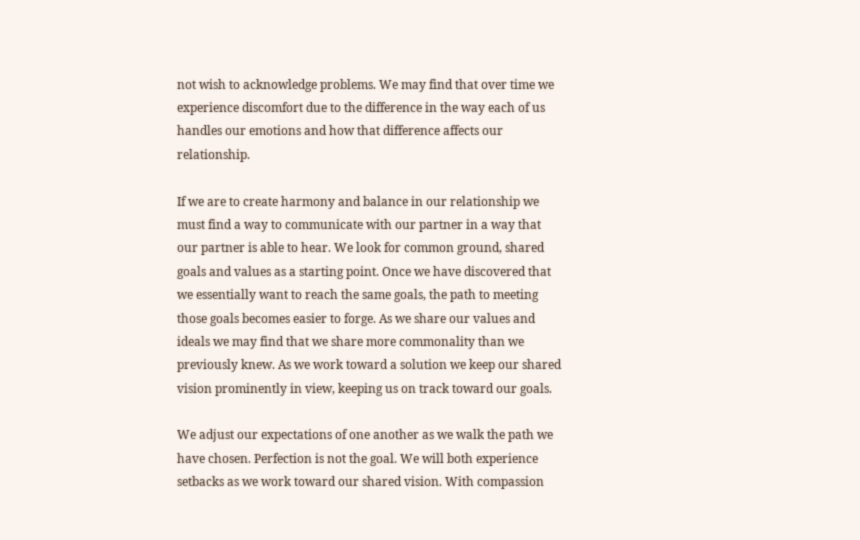not wish to acknowledge problems. We may find that over time we experience discomfort due to the difference in the way each of us handles our emotions and how that difference affects our relationship.

If we are to create harmony and balance in our relationship we must find a way to communicate with our partner in a way that our partner is able to hear. We look for common ground, shared goals and values as a starting point. Once we have discovered that we essentially want to reach the same goals, the path to meeting those goals becomes easier to forge. As we share our values and ideals we may find that we share more commonality than we previously knew. As we work toward a solution we keep our shared vision prominently in view, keeping us on track toward our goals.

We adjust our expectations of one another as we walk the path we have chosen. Perfection is not the goal. We will both experience setbacks as we work toward our shared vision. With compassion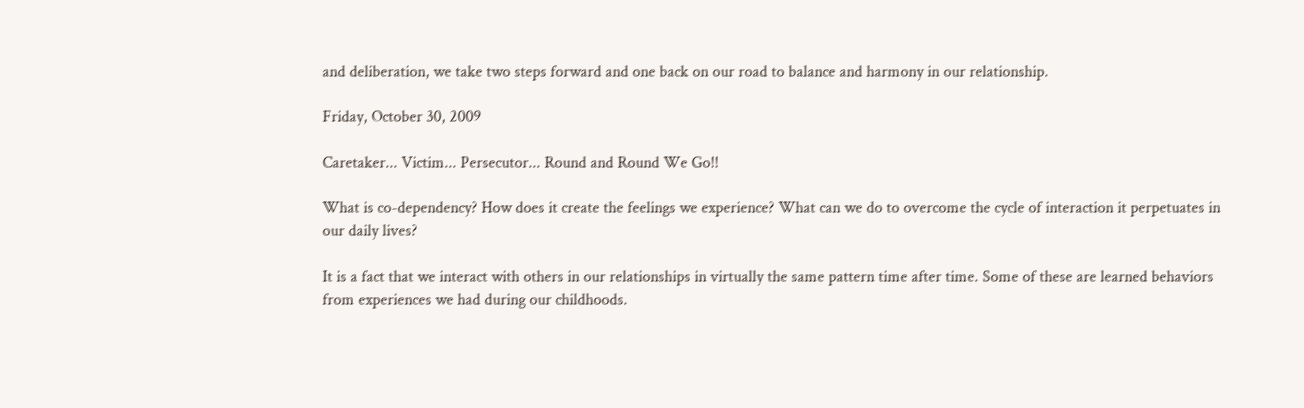and deliberation, we take two steps forward and one back on our road to balance and harmony in our relationship.

Friday, October 30, 2009

Caretaker... Victim... Persecutor... Round and Round We Go!!

What is co-dependency? How does it create the feelings we experience? What can we do to overcome the cycle of interaction it perpetuates in our daily lives?

It is a fact that we interact with others in our relationships in virtually the same pattern time after time. Some of these are learned behaviors from experiences we had during our childhoods.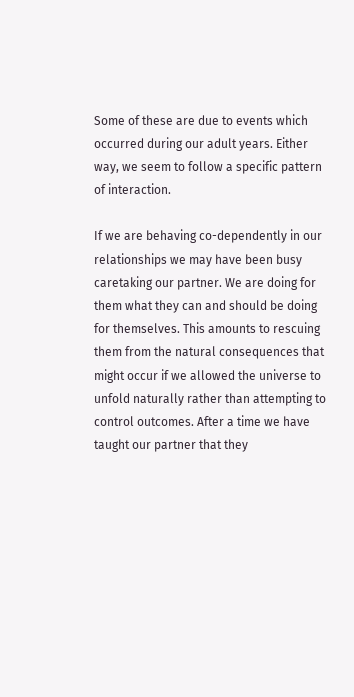Some of these are due to events which occurred during our adult years. Either way, we seem to follow a specific pattern of interaction.

If we are behaving co-dependently in our relationships we may have been busy caretaking our partner. We are doing for them what they can and should be doing for themselves. This amounts to rescuing them from the natural consequences that might occur if we allowed the universe to unfold naturally rather than attempting to control outcomes. After a time we have taught our partner that they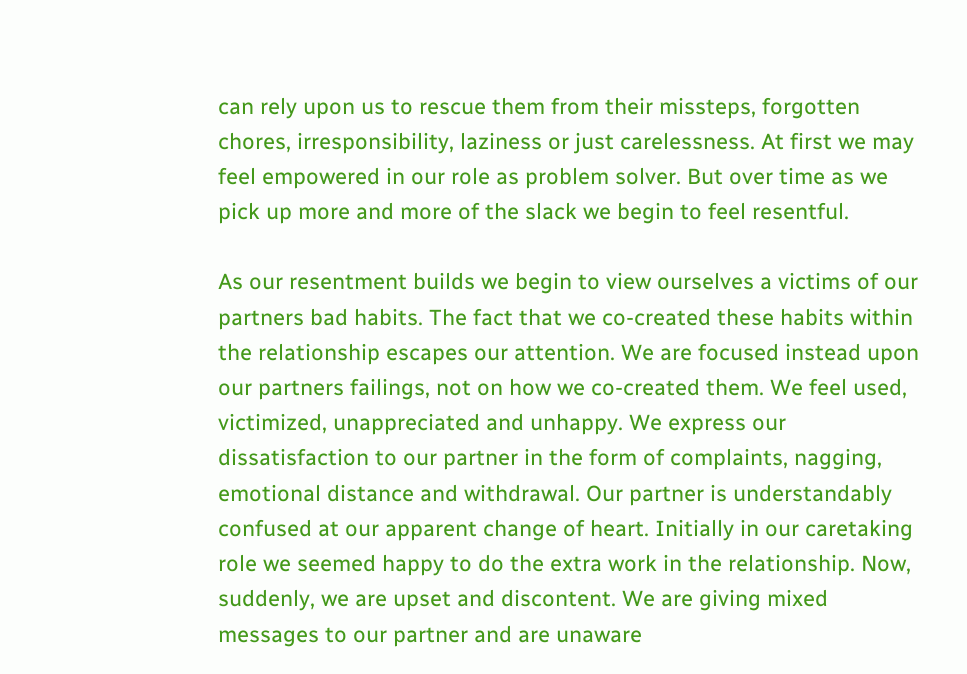can rely upon us to rescue them from their missteps, forgotten chores, irresponsibility, laziness or just carelessness. At first we may feel empowered in our role as problem solver. But over time as we pick up more and more of the slack we begin to feel resentful.

As our resentment builds we begin to view ourselves a victims of our partners bad habits. The fact that we co-created these habits within the relationship escapes our attention. We are focused instead upon our partners failings, not on how we co-created them. We feel used, victimized, unappreciated and unhappy. We express our dissatisfaction to our partner in the form of complaints, nagging, emotional distance and withdrawal. Our partner is understandably confused at our apparent change of heart. Initially in our caretaking role we seemed happy to do the extra work in the relationship. Now, suddenly, we are upset and discontent. We are giving mixed messages to our partner and are unaware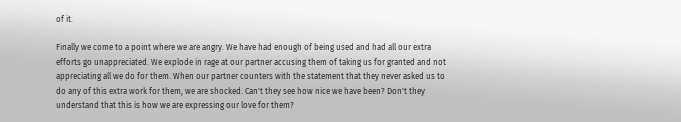of it.

Finally we come to a point where we are angry. We have had enough of being used and had all our extra efforts go unappreciated. We explode in rage at our partner accusing them of taking us for granted and not appreciating all we do for them. When our partner counters with the statement that they never asked us to do any of this extra work for them, we are shocked. Can't they see how nice we have been? Don't they understand that this is how we are expressing our love for them?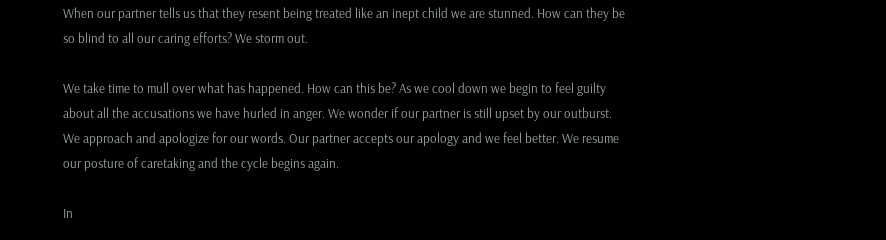When our partner tells us that they resent being treated like an inept child we are stunned. How can they be so blind to all our caring efforts? We storm out.

We take time to mull over what has happened. How can this be? As we cool down we begin to feel guilty about all the accusations we have hurled in anger. We wonder if our partner is still upset by our outburst. We approach and apologize for our words. Our partner accepts our apology and we feel better. We resume our posture of caretaking and the cycle begins again.

In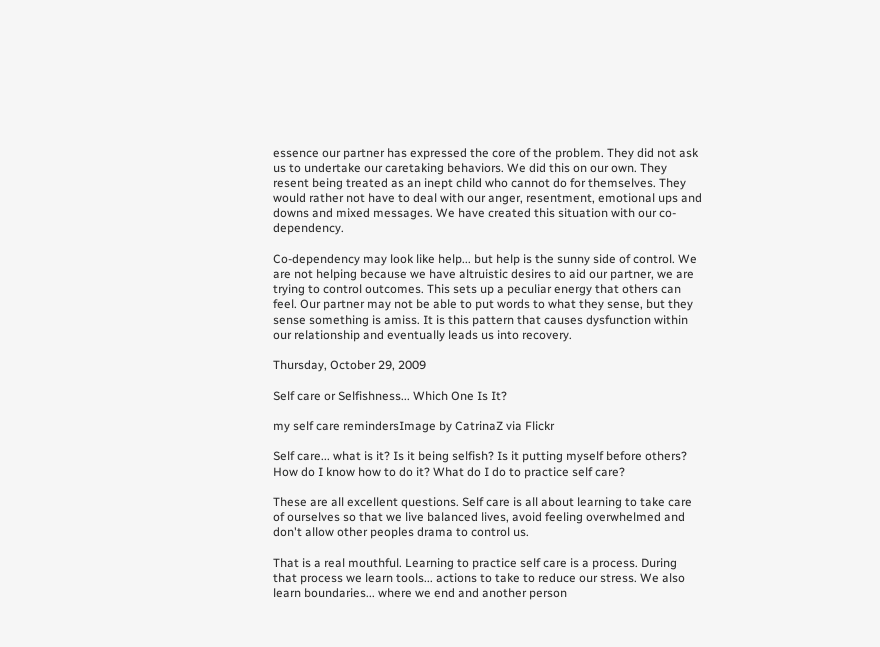essence our partner has expressed the core of the problem. They did not ask us to undertake our caretaking behaviors. We did this on our own. They resent being treated as an inept child who cannot do for themselves. They would rather not have to deal with our anger, resentment, emotional ups and downs and mixed messages. We have created this situation with our co-dependency.

Co-dependency may look like help... but help is the sunny side of control. We are not helping because we have altruistic desires to aid our partner, we are trying to control outcomes. This sets up a peculiar energy that others can feel. Our partner may not be able to put words to what they sense, but they sense something is amiss. It is this pattern that causes dysfunction within our relationship and eventually leads us into recovery.

Thursday, October 29, 2009

Self care or Selfishness... Which One Is It?

my self care remindersImage by CatrinaZ via Flickr

Self care... what is it? Is it being selfish? Is it putting myself before others? How do I know how to do it? What do I do to practice self care?

These are all excellent questions. Self care is all about learning to take care of ourselves so that we live balanced lives, avoid feeling overwhelmed and don't allow other peoples drama to control us.

That is a real mouthful. Learning to practice self care is a process. During that process we learn tools... actions to take to reduce our stress. We also learn boundaries... where we end and another person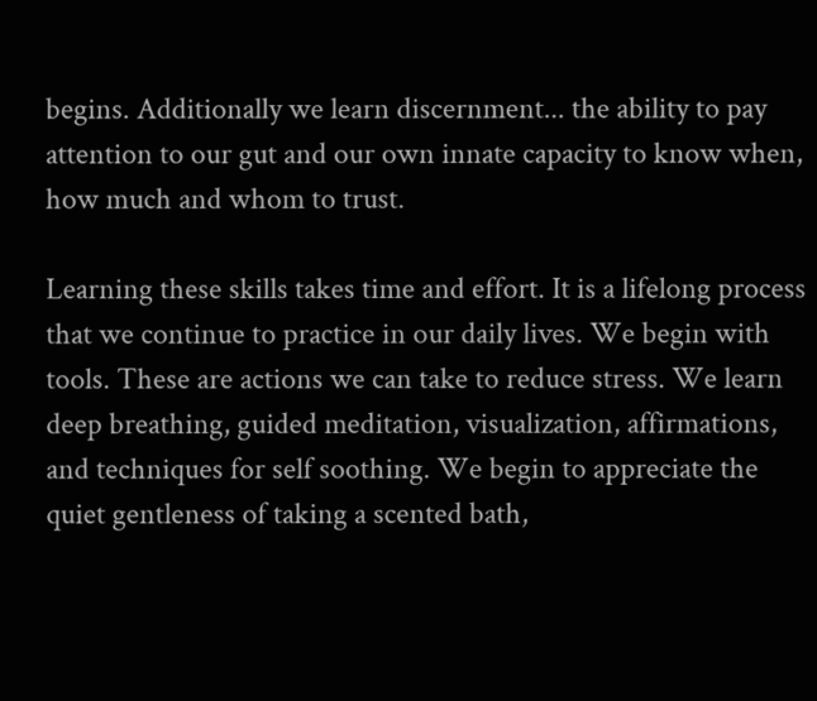begins. Additionally we learn discernment... the ability to pay attention to our gut and our own innate capacity to know when, how much and whom to trust.

Learning these skills takes time and effort. It is a lifelong process that we continue to practice in our daily lives. We begin with tools. These are actions we can take to reduce stress. We learn deep breathing, guided meditation, visualization, affirmations, and techniques for self soothing. We begin to appreciate the quiet gentleness of taking a scented bath,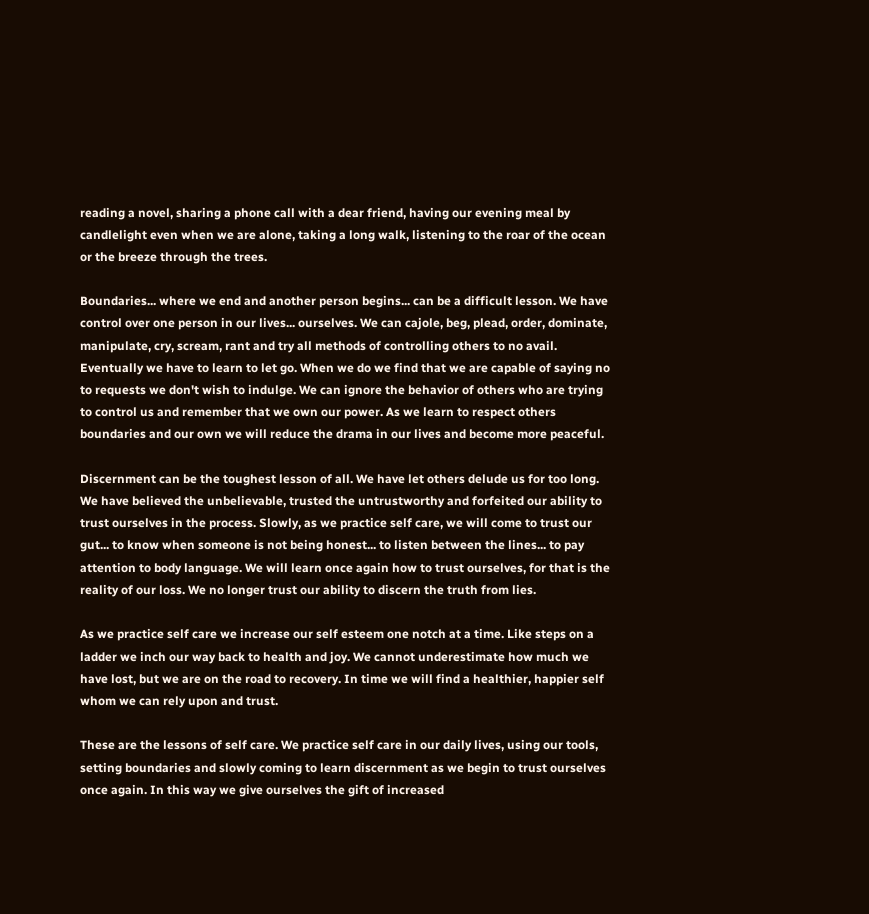reading a novel, sharing a phone call with a dear friend, having our evening meal by candlelight even when we are alone, taking a long walk, listening to the roar of the ocean or the breeze through the trees.

Boundaries... where we end and another person begins... can be a difficult lesson. We have control over one person in our lives... ourselves. We can cajole, beg, plead, order, dominate, manipulate, cry, scream, rant and try all methods of controlling others to no avail. Eventually we have to learn to let go. When we do we find that we are capable of saying no to requests we don't wish to indulge. We can ignore the behavior of others who are trying to control us and remember that we own our power. As we learn to respect others boundaries and our own we will reduce the drama in our lives and become more peaceful.

Discernment can be the toughest lesson of all. We have let others delude us for too long. We have believed the unbelievable, trusted the untrustworthy and forfeited our ability to trust ourselves in the process. Slowly, as we practice self care, we will come to trust our gut... to know when someone is not being honest... to listen between the lines... to pay attention to body language. We will learn once again how to trust ourselves, for that is the reality of our loss. We no longer trust our ability to discern the truth from lies.

As we practice self care we increase our self esteem one notch at a time. Like steps on a ladder we inch our way back to health and joy. We cannot underestimate how much we have lost, but we are on the road to recovery. In time we will find a healthier, happier self whom we can rely upon and trust.

These are the lessons of self care. We practice self care in our daily lives, using our tools, setting boundaries and slowly coming to learn discernment as we begin to trust ourselves once again. In this way we give ourselves the gift of increased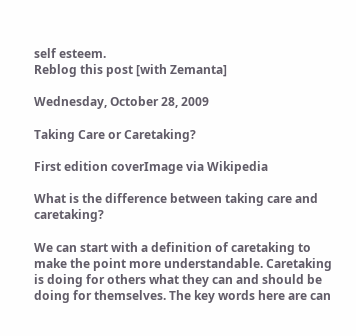self esteem.
Reblog this post [with Zemanta]

Wednesday, October 28, 2009

Taking Care or Caretaking?

First edition coverImage via Wikipedia

What is the difference between taking care and caretaking?

We can start with a definition of caretaking to make the point more understandable. Caretaking is doing for others what they can and should be doing for themselves. The key words here are can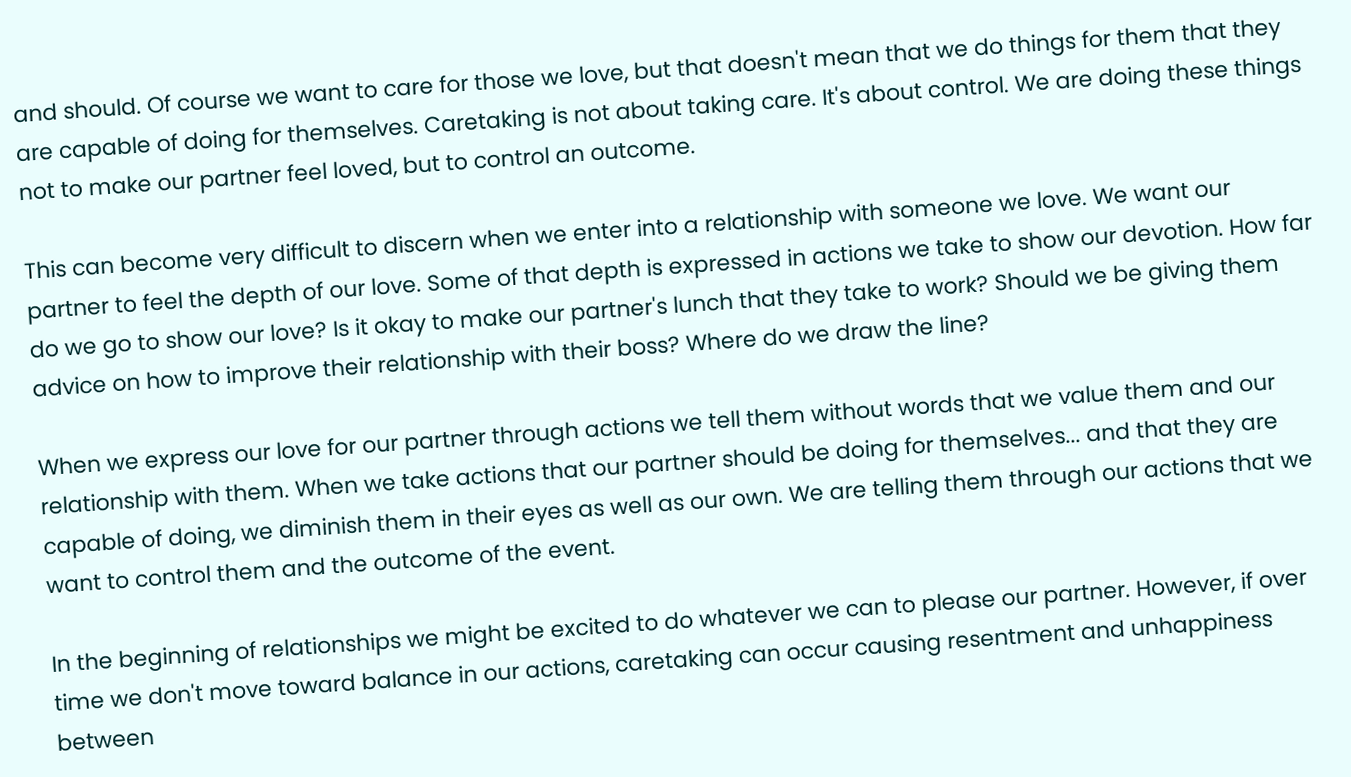and should. Of course we want to care for those we love, but that doesn't mean that we do things for them that they are capable of doing for themselves. Caretaking is not about taking care. It's about control. We are doing these things not to make our partner feel loved, but to control an outcome.

This can become very difficult to discern when we enter into a relationship with someone we love. We want our partner to feel the depth of our love. Some of that depth is expressed in actions we take to show our devotion. How far do we go to show our love? Is it okay to make our partner's lunch that they take to work? Should we be giving them advice on how to improve their relationship with their boss? Where do we draw the line?

When we express our love for our partner through actions we tell them without words that we value them and our relationship with them. When we take actions that our partner should be doing for themselves... and that they are capable of doing, we diminish them in their eyes as well as our own. We are telling them through our actions that we want to control them and the outcome of the event.

In the beginning of relationships we might be excited to do whatever we can to please our partner. However, if over time we don't move toward balance in our actions, caretaking can occur causing resentment and unhappiness between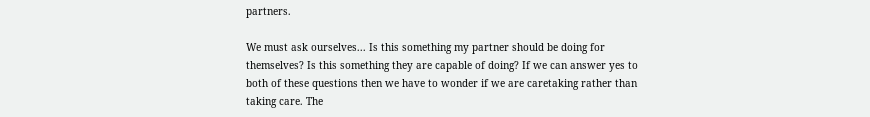partners.

We must ask ourselves... Is this something my partner should be doing for themselves? Is this something they are capable of doing? If we can answer yes to both of these questions then we have to wonder if we are caretaking rather than taking care. The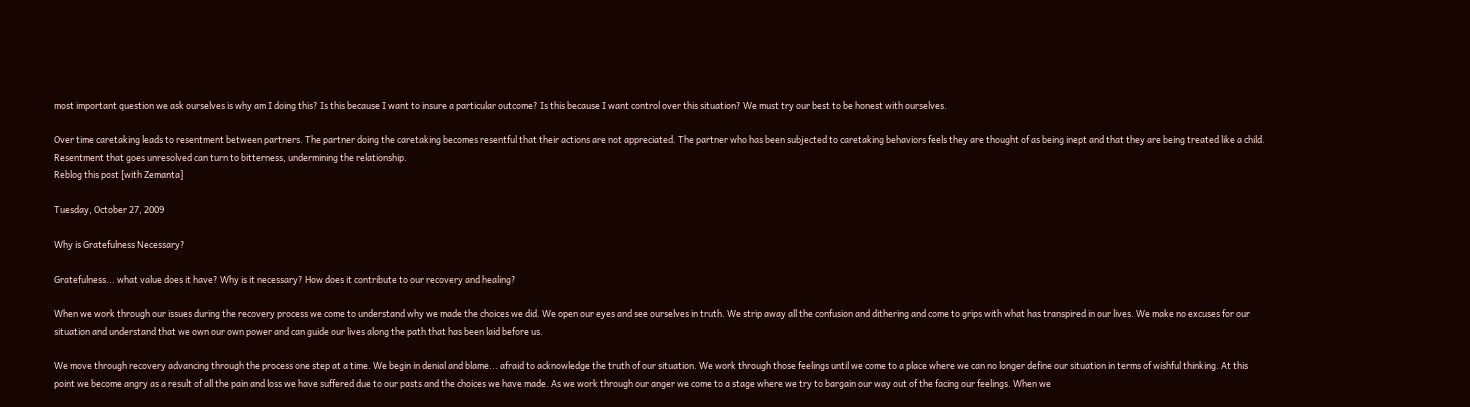most important question we ask ourselves is why am I doing this? Is this because I want to insure a particular outcome? Is this because I want control over this situation? We must try our best to be honest with ourselves.

Over time caretaking leads to resentment between partners. The partner doing the caretaking becomes resentful that their actions are not appreciated. The partner who has been subjected to caretaking behaviors feels they are thought of as being inept and that they are being treated like a child. Resentment that goes unresolved can turn to bitterness, undermining the relationship.
Reblog this post [with Zemanta]

Tuesday, October 27, 2009

Why is Gratefulness Necessary?

Gratefulness... what value does it have? Why is it necessary? How does it contribute to our recovery and healing?

When we work through our issues during the recovery process we come to understand why we made the choices we did. We open our eyes and see ourselves in truth. We strip away all the confusion and dithering and come to grips with what has transpired in our lives. We make no excuses for our situation and understand that we own our own power and can guide our lives along the path that has been laid before us.

We move through recovery advancing through the process one step at a time. We begin in denial and blame... afraid to acknowledge the truth of our situation. We work through those feelings until we come to a place where we can no longer define our situation in terms of wishful thinking. At this point we become angry as a result of all the pain and loss we have suffered due to our pasts and the choices we have made. As we work through our anger we come to a stage where we try to bargain our way out of the facing our feelings. When we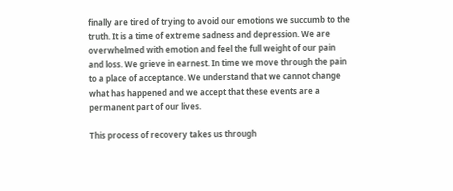finally are tired of trying to avoid our emotions we succumb to the truth. It is a time of extreme sadness and depression. We are overwhelmed with emotion and feel the full weight of our pain and loss. We grieve in earnest. In time we move through the pain to a place of acceptance. We understand that we cannot change what has happened and we accept that these events are a permanent part of our lives.

This process of recovery takes us through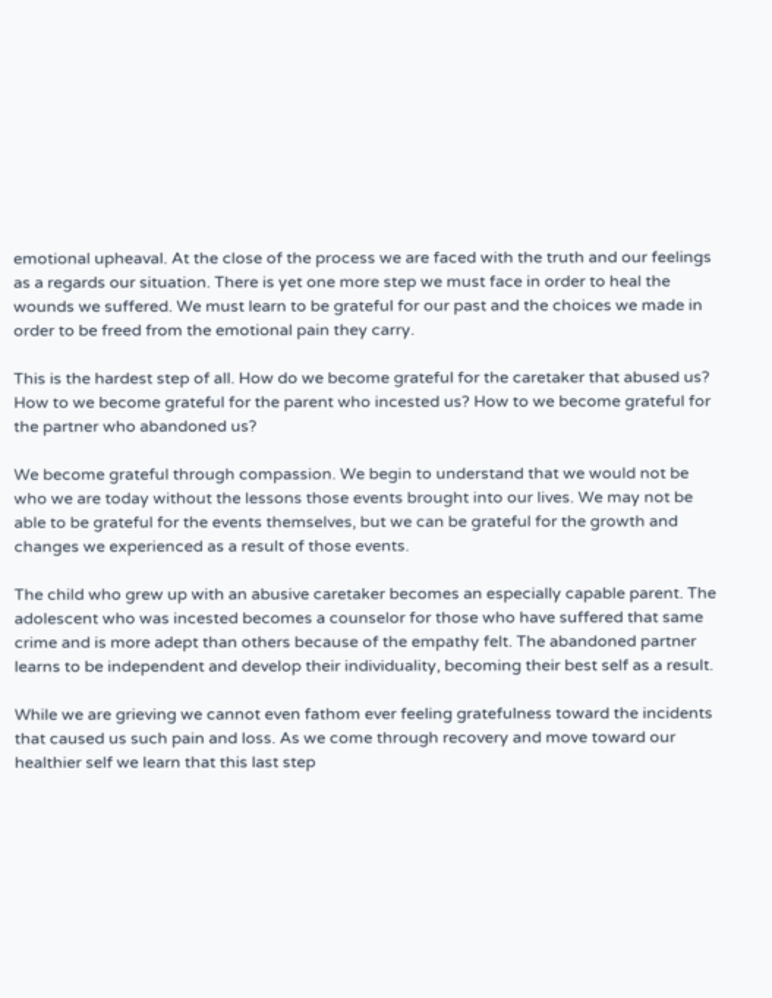emotional upheaval. At the close of the process we are faced with the truth and our feelings as a regards our situation. There is yet one more step we must face in order to heal the wounds we suffered. We must learn to be grateful for our past and the choices we made in order to be freed from the emotional pain they carry.

This is the hardest step of all. How do we become grateful for the caretaker that abused us? How to we become grateful for the parent who incested us? How to we become grateful for the partner who abandoned us?

We become grateful through compassion. We begin to understand that we would not be who we are today without the lessons those events brought into our lives. We may not be able to be grateful for the events themselves, but we can be grateful for the growth and changes we experienced as a result of those events.

The child who grew up with an abusive caretaker becomes an especially capable parent. The adolescent who was incested becomes a counselor for those who have suffered that same crime and is more adept than others because of the empathy felt. The abandoned partner learns to be independent and develop their individuality, becoming their best self as a result.

While we are grieving we cannot even fathom ever feeling gratefulness toward the incidents that caused us such pain and loss. As we come through recovery and move toward our healthier self we learn that this last step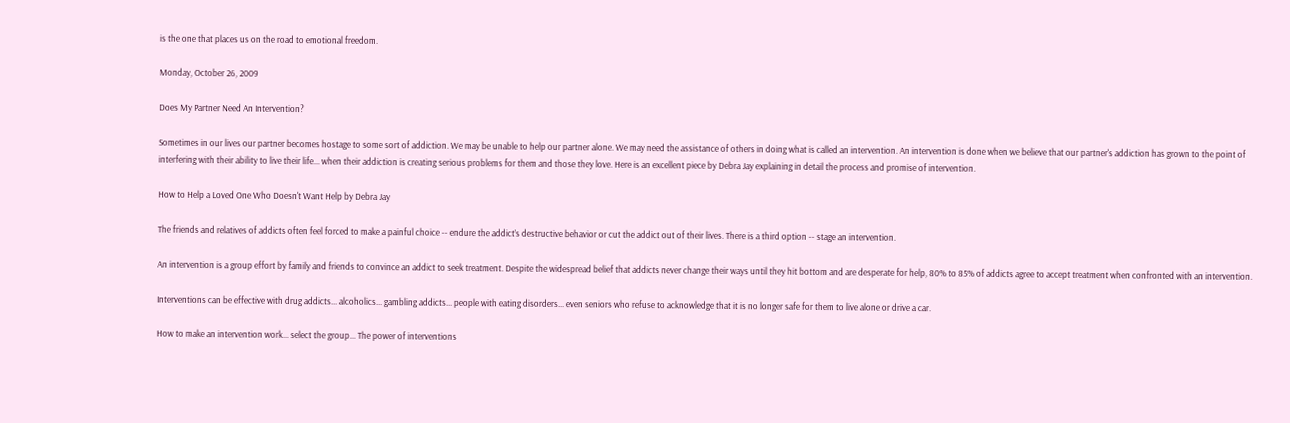is the one that places us on the road to emotional freedom.

Monday, October 26, 2009

Does My Partner Need An Intervention?

Sometimes in our lives our partner becomes hostage to some sort of addiction. We may be unable to help our partner alone. We may need the assistance of others in doing what is called an intervention. An intervention is done when we believe that our partner's addiction has grown to the point of interfering with their ability to live their life... when their addiction is creating serious problems for them and those they love. Here is an excellent piece by Debra Jay explaining in detail the process and promise of intervention.

How to Help a Loved One Who Doesn't Want Help by Debra Jay

The friends and relatives of addicts often feel forced to make a painful choice -- endure the addict’s destructive behavior or cut the addict out of their lives. There is a third option -- stage an intervention.

An intervention is a group effort by family and friends to convince an addict to seek treatment. Despite the widespread belief that addicts never change their ways until they hit bottom and are desperate for help, 80% to 85% of addicts agree to accept treatment when confronted with an intervention.

Interventions can be effective with drug addicts... alcoholics... gambling addicts... people with eating disorders... even seniors who refuse to acknowledge that it is no longer safe for them to live alone or drive a car.

How to make an intervention work... select the group... The power of interventions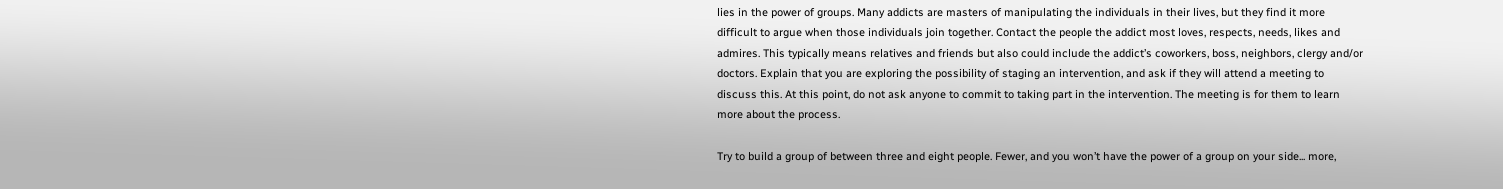lies in the power of groups. Many addicts are masters of manipulating the individuals in their lives, but they find it more difficult to argue when those individuals join together. Contact the people the addict most loves, respects, needs, likes and admires. This typically means relatives and friends but also could include the addict’s coworkers, boss, neighbors, clergy and/or doctors. Explain that you are exploring the possibility of staging an intervention, and ask if they will attend a meeting to discuss this. At this point, do not ask anyone to commit to taking part in the intervention. The meeting is for them to learn more about the process.

Try to build a group of between three and eight people. Fewer, and you won’t have the power of a group on your side... more,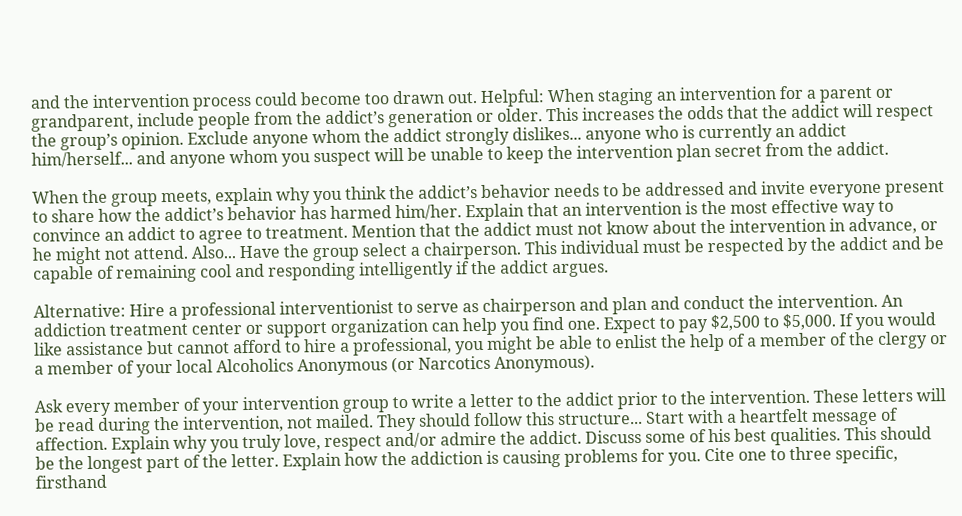and the intervention process could become too drawn out. Helpful: When staging an intervention for a parent or grandparent, include people from the addict’s generation or older. This increases the odds that the addict will respect the group’s opinion. Exclude anyone whom the addict strongly dislikes... anyone who is currently an addict him/herself... and anyone whom you suspect will be unable to keep the intervention plan secret from the addict.

When the group meets, explain why you think the addict’s behavior needs to be addressed and invite everyone present to share how the addict’s behavior has harmed him/her. Explain that an intervention is the most effective way to convince an addict to agree to treatment. Mention that the addict must not know about the intervention in advance, or he might not attend. Also... Have the group select a chairperson. This individual must be respected by the addict and be capable of remaining cool and responding intelligently if the addict argues.

Alternative: Hire a professional interventionist to serve as chairperson and plan and conduct the intervention. An addiction treatment center or support organization can help you find one. Expect to pay $2,500 to $5,000. If you would like assistance but cannot afford to hire a professional, you might be able to enlist the help of a member of the clergy or a member of your local Alcoholics Anonymous (or Narcotics Anonymous).

Ask every member of your intervention group to write a letter to the addict prior to the intervention. These letters will be read during the intervention, not mailed. They should follow this structure... Start with a heartfelt message of affection. Explain why you truly love, respect and/or admire the addict. Discuss some of his best qualities. This should be the longest part of the letter. Explain how the addiction is causing problems for you. Cite one to three specific, firsthand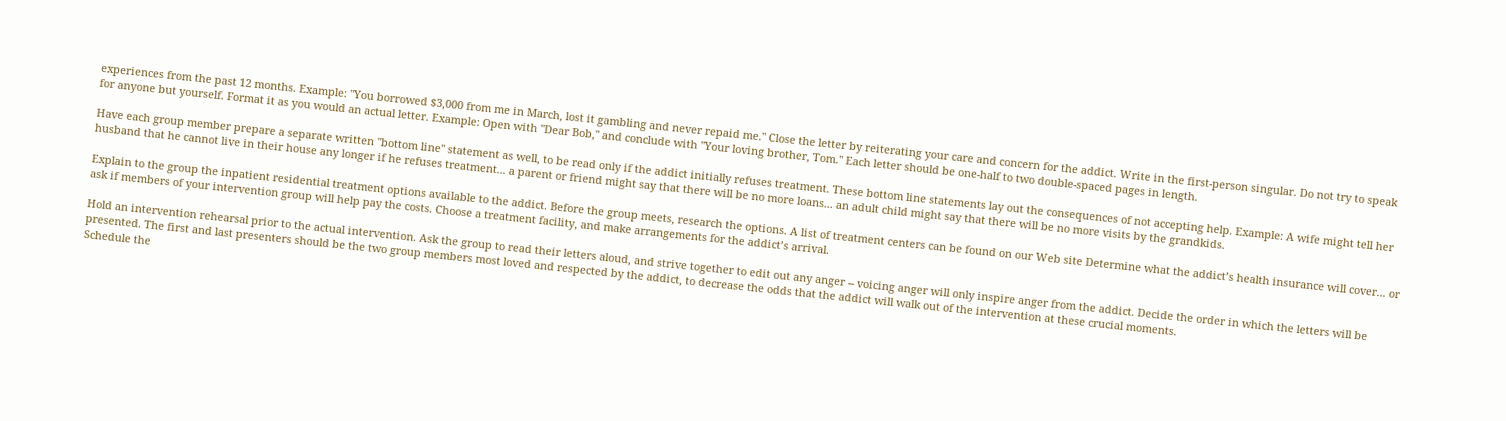experiences from the past 12 months. Example: "You borrowed $3,000 from me in March, lost it gambling and never repaid me." Close the letter by reiterating your care and concern for the addict. Write in the first-person singular. Do not try to speak for anyone but yourself. Format it as you would an actual letter. Example: Open with "Dear Bob," and conclude with "Your loving brother, Tom." Each letter should be one-half to two double-spaced pages in length.

Have each group member prepare a separate written "bottom line" statement as well, to be read only if the addict initially refuses treatment. These bottom line statements lay out the consequences of not accepting help. Example: A wife might tell her husband that he cannot live in their house any longer if he refuses treatment... a parent or friend might say that there will be no more loans... an adult child might say that there will be no more visits by the grandkids.

Explain to the group the inpatient residential treatment options available to the addict. Before the group meets, research the options. A list of treatment centers can be found on our Web site Determine what the addict’s health insurance will cover... or ask if members of your intervention group will help pay the costs. Choose a treatment facility, and make arrangements for the addict’s arrival.

Hold an intervention rehearsal prior to the actual intervention. Ask the group to read their letters aloud, and strive together to edit out any anger -- voicing anger will only inspire anger from the addict. Decide the order in which the letters will be presented. The first and last presenters should be the two group members most loved and respected by the addict, to decrease the odds that the addict will walk out of the intervention at these crucial moments.
Schedule the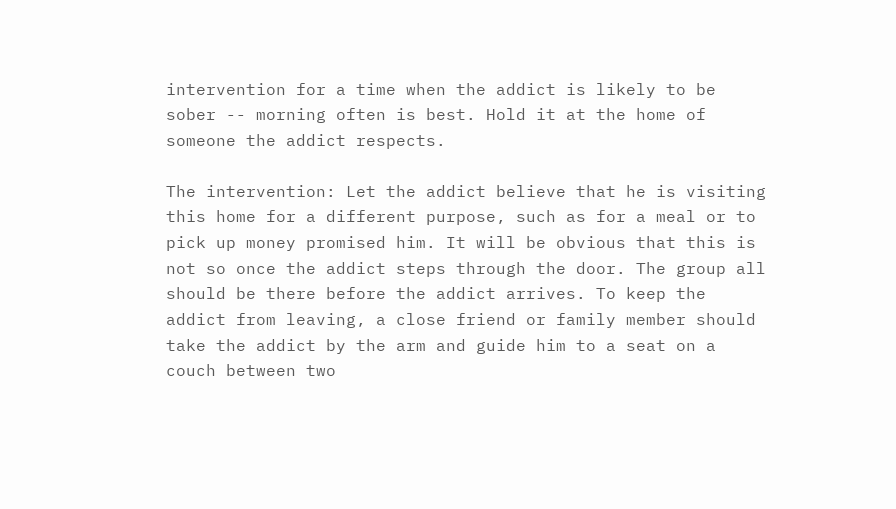intervention for a time when the addict is likely to be sober -- morning often is best. Hold it at the home of someone the addict respects.

The intervention: Let the addict believe that he is visiting this home for a different purpose, such as for a meal or to pick up money promised him. It will be obvious that this is not so once the addict steps through the door. The group all should be there before the addict arrives. To keep the addict from leaving, a close friend or family member should take the addict by the arm and guide him to a seat on a couch between two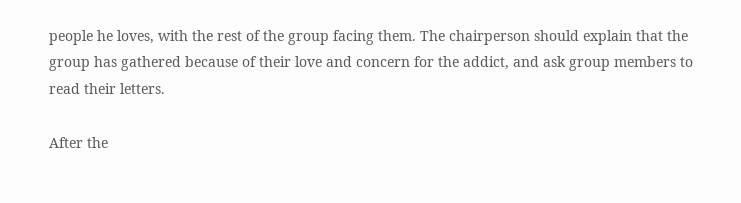people he loves, with the rest of the group facing them. The chairperson should explain that the group has gathered because of their love and concern for the addict, and ask group members to read their letters.

After the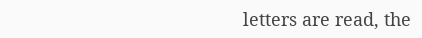letters are read, the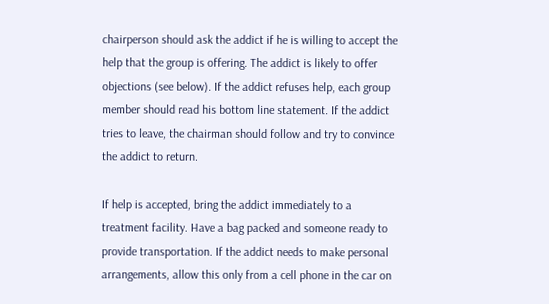chairperson should ask the addict if he is willing to accept the help that the group is offering. The addict is likely to offer objections (see below). If the addict refuses help, each group member should read his bottom line statement. If the addict tries to leave, the chairman should follow and try to convince the addict to return.

If help is accepted, bring the addict immediately to a treatment facility. Have a bag packed and someone ready to provide transportation. If the addict needs to make personal arrangements, allow this only from a cell phone in the car on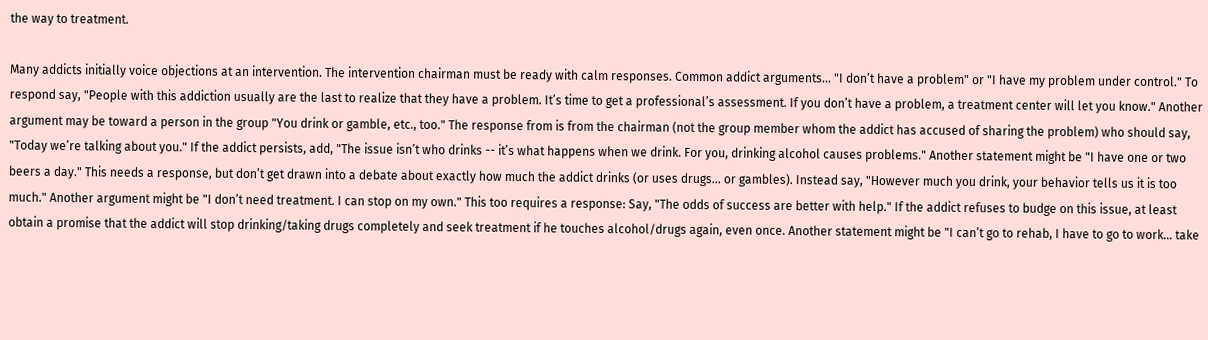the way to treatment.

Many addicts initially voice objections at an intervention. The intervention chairman must be ready with calm responses. Common addict arguments... "I don’t have a problem" or "I have my problem under control." To respond say, "People with this addiction usually are the last to realize that they have a problem. It’s time to get a professional’s assessment. If you don’t have a problem, a treatment center will let you know." Another argument may be toward a person in the group "You drink or gamble, etc., too." The response from is from the chairman (not the group member whom the addict has accused of sharing the problem) who should say, "Today we’re talking about you." If the addict persists, add, "The issue isn’t who drinks -- it’s what happens when we drink. For you, drinking alcohol causes problems." Another statement might be "I have one or two beers a day." This needs a response, but don’t get drawn into a debate about exactly how much the addict drinks (or uses drugs... or gambles). Instead say, "However much you drink, your behavior tells us it is too much." Another argument might be "I don’t need treatment. I can stop on my own." This too requires a response: Say, "The odds of success are better with help." If the addict refuses to budge on this issue, at least obtain a promise that the addict will stop drinking/taking drugs completely and seek treatment if he touches alcohol/drugs again, even once. Another statement might be "I can’t go to rehab, I have to go to work... take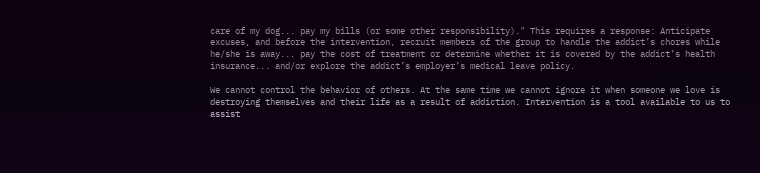care of my dog... pay my bills (or some other responsibility)." This requires a response: Anticipate excuses, and before the intervention, recruit members of the group to handle the addict’s chores while he/she is away... pay the cost of treatment or determine whether it is covered by the addict’s health insurance... and/or explore the addict’s employer’s medical leave policy.

We cannot control the behavior of others. At the same time we cannot ignore it when someone we love is destroying themselves and their life as a result of addiction. Intervention is a tool available to us to assist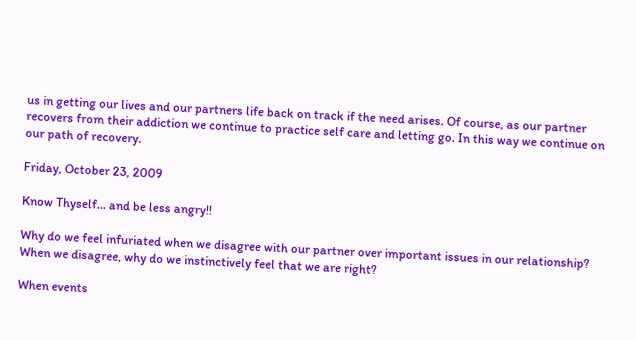us in getting our lives and our partners life back on track if the need arises. Of course, as our partner recovers from their addiction we continue to practice self care and letting go. In this way we continue on our path of recovery.

Friday, October 23, 2009

Know Thyself... and be less angry!!

Why do we feel infuriated when we disagree with our partner over important issues in our relationship? When we disagree, why do we instinctively feel that we are right?

When events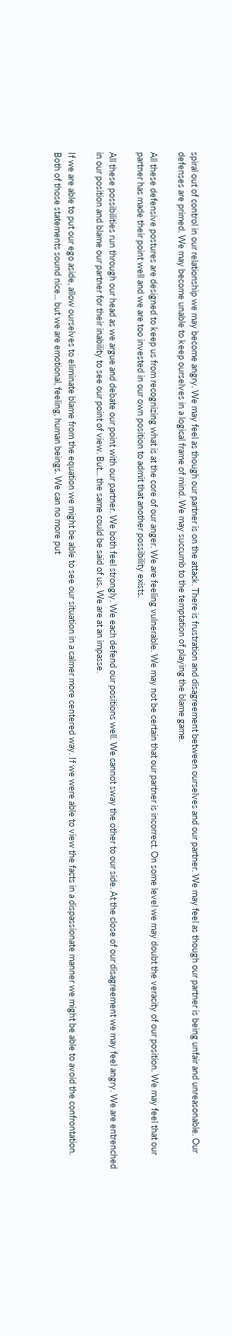spiral out of control in our relationship we may become angry. We may feel as though our partner is on the attack. There is frustration and disagreement between ourselves and our partner. We may feel as though our partner is being unfair and unreasonable. Our defenses are primed. We may become unable to keep ourselves in a logical frame of mind. We may succumb to the temptation of playing the blame game.

All these defensive postures are designed to keep us from recognizing what is at the core of our anger. We are feeling vulnerable. We may not be certain that our partner is incorrect. On some level we may doubt the veracity of our position. We may feel that our partner has made their point well and we are too invested in our own position to admit that another possibility exists.

All these possibilities run through our head as we argue and debate our point with our partner. We both feel strongly. We each defend our positions well. We cannot sway the other to our side. At the close of our disagreement we may feel angry. We are entrenched in our position and blame our partner for their inability to see our point of view. But... the same could be said of us. We are at an impasse.

If we are able to put our ego aside, allow ourselves to eliminate blame from the equation we might be able to see our situation in a calmer more centered way. If we were able to view the facts in a dispassionate manner we might be able to avoid the confrontation. Both of those statements sound nice... but we are emotional, feeling, human beings. We can no more put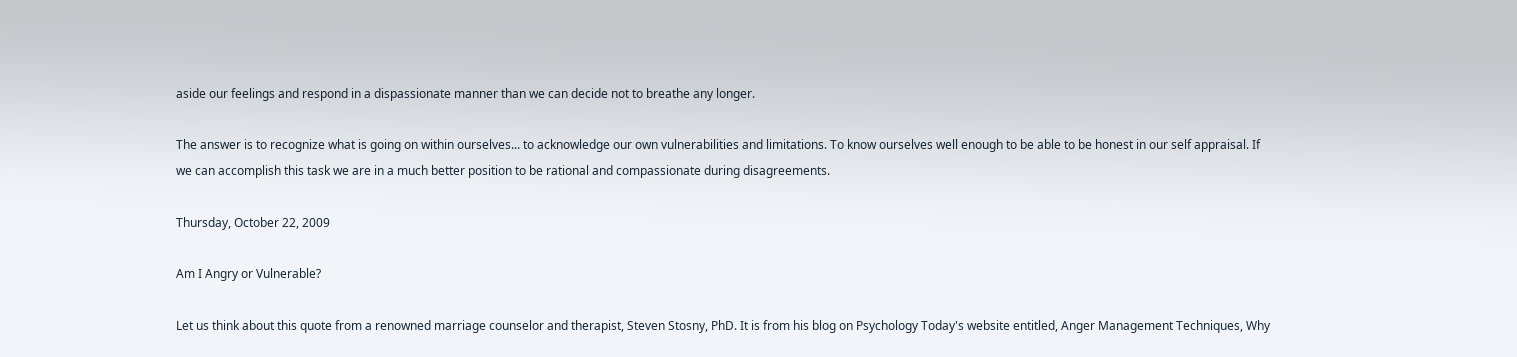aside our feelings and respond in a dispassionate manner than we can decide not to breathe any longer.

The answer is to recognize what is going on within ourselves... to acknowledge our own vulnerabilities and limitations. To know ourselves well enough to be able to be honest in our self appraisal. If we can accomplish this task we are in a much better position to be rational and compassionate during disagreements.

Thursday, October 22, 2009

Am I Angry or Vulnerable?

Let us think about this quote from a renowned marriage counselor and therapist, Steven Stosny, PhD. It is from his blog on Psychology Today's website entitled, Anger Management Techniques, Why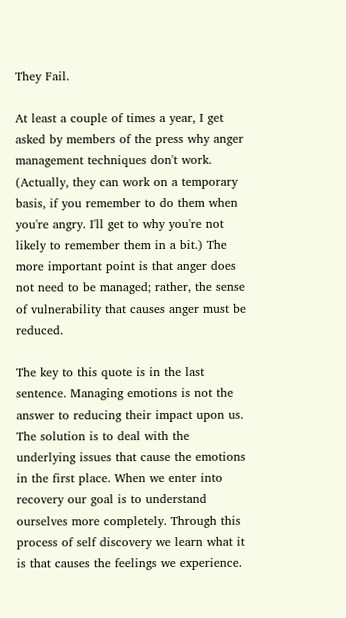They Fail.

At least a couple of times a year, I get asked by members of the press why anger management techniques don't work. (Actually, they can work on a temporary basis, if you remember to do them when you're angry. I'll get to why you're not likely to remember them in a bit.) The more important point is that anger does not need to be managed; rather, the sense of vulnerability that causes anger must be reduced.

The key to this quote is in the last sentence. Managing emotions is not the answer to reducing their impact upon us. The solution is to deal with the underlying issues that cause the emotions in the first place. When we enter into recovery our goal is to understand ourselves more completely. Through this process of self discovery we learn what it is that causes the feelings we experience.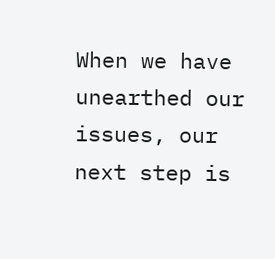When we have unearthed our issues, our next step is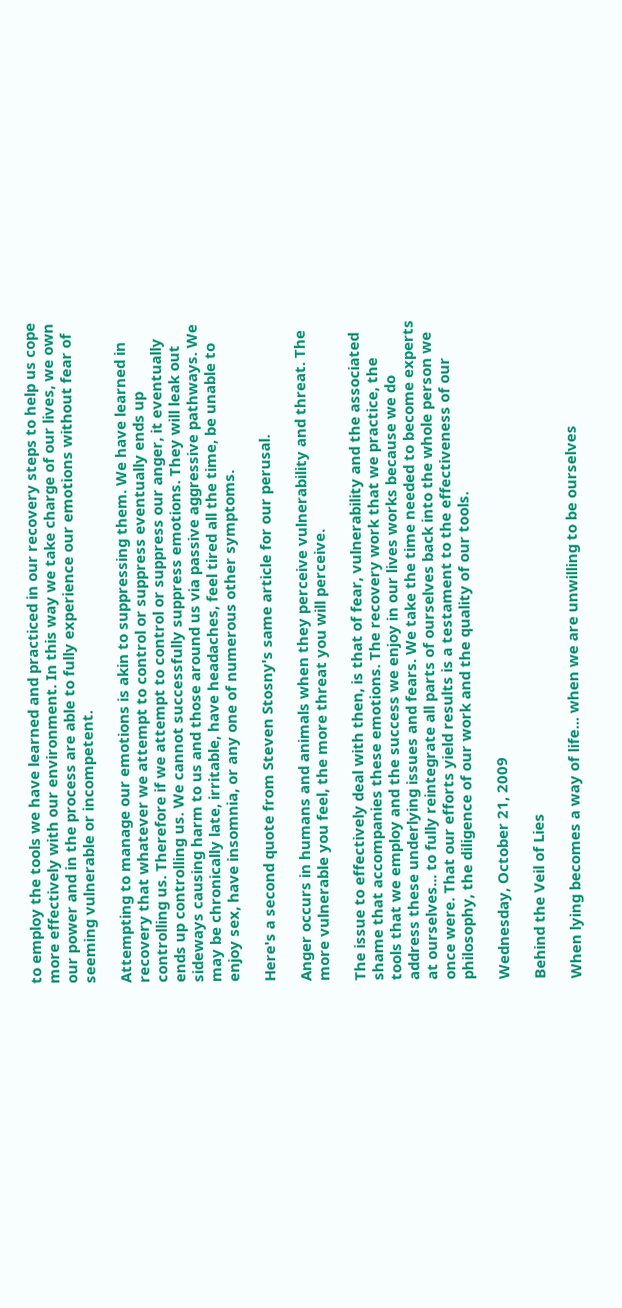to employ the tools we have learned and practiced in our recovery steps to help us cope more effectively with our environment. In this way we take charge of our lives, we own our power and in the process are able to fully experience our emotions without fear of seeming vulnerable or incompetent.

Attempting to manage our emotions is akin to suppressing them. We have learned in recovery that whatever we attempt to control or suppress eventually ends up controlling us. Therefore if we attempt to control or suppress our anger, it eventually ends up controlling us. We cannot successfully suppress emotions. They will leak out sideways causing harm to us and those around us via passive aggressive pathways. We may be chronically late, irritable, have headaches, feel tired all the time, be unable to enjoy sex, have insomnia, or any one of numerous other symptoms.

Here's a second quote from Steven Stosny's same article for our perusal.

Anger occurs in humans and animals when they perceive vulnerability and threat. The more vulnerable you feel, the more threat you will perceive.

The issue to effectively deal with then, is that of fear, vulnerability and the associated shame that accompanies these emotions. The recovery work that we practice, the tools that we employ and the success we enjoy in our lives works because we do address these underlying issues and fears. We take the time needed to become experts at ourselves... to fully reintegrate all parts of ourselves back into the whole person we once were. That our efforts yield results is a testament to the effectiveness of our philosophy, the diligence of our work and the quality of our tools.

Wednesday, October 21, 2009

Behind the Veil of Lies

When lying becomes a way of life... when we are unwilling to be ourselves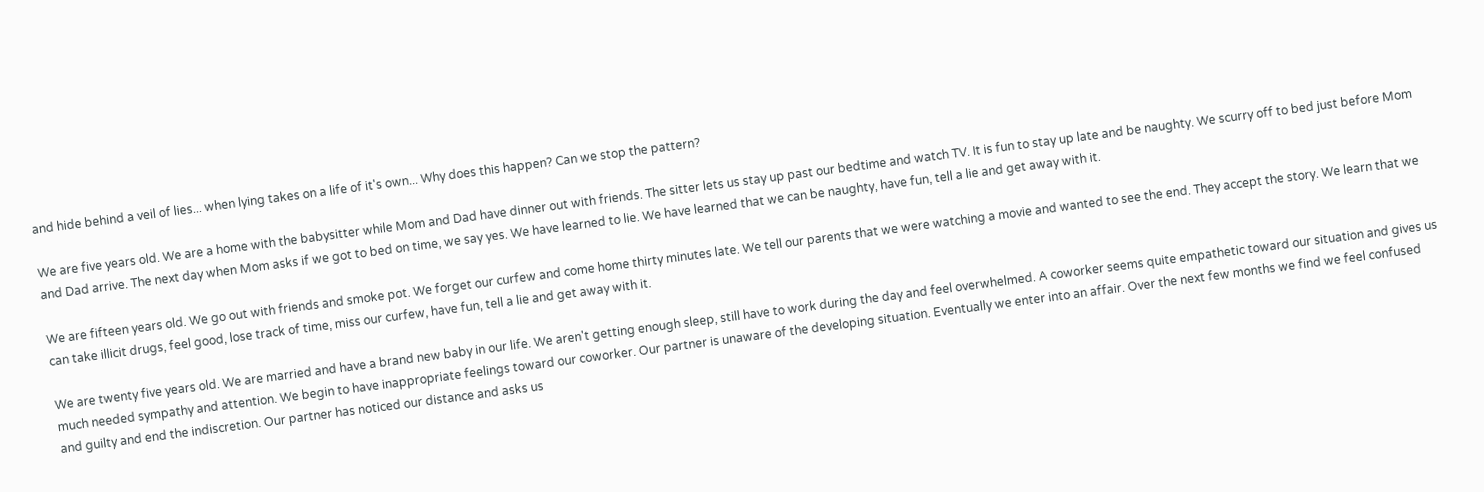and hide behind a veil of lies... when lying takes on a life of it's own... Why does this happen? Can we stop the pattern?

We are five years old. We are a home with the babysitter while Mom and Dad have dinner out with friends. The sitter lets us stay up past our bedtime and watch TV. It is fun to stay up late and be naughty. We scurry off to bed just before Mom and Dad arrive. The next day when Mom asks if we got to bed on time, we say yes. We have learned to lie. We have learned that we can be naughty, have fun, tell a lie and get away with it.

We are fifteen years old. We go out with friends and smoke pot. We forget our curfew and come home thirty minutes late. We tell our parents that we were watching a movie and wanted to see the end. They accept the story. We learn that we can take illicit drugs, feel good, lose track of time, miss our curfew, have fun, tell a lie and get away with it.

We are twenty five years old. We are married and have a brand new baby in our life. We aren't getting enough sleep, still have to work during the day and feel overwhelmed. A coworker seems quite empathetic toward our situation and gives us much needed sympathy and attention. We begin to have inappropriate feelings toward our coworker. Our partner is unaware of the developing situation. Eventually we enter into an affair. Over the next few months we find we feel confused and guilty and end the indiscretion. Our partner has noticed our distance and asks us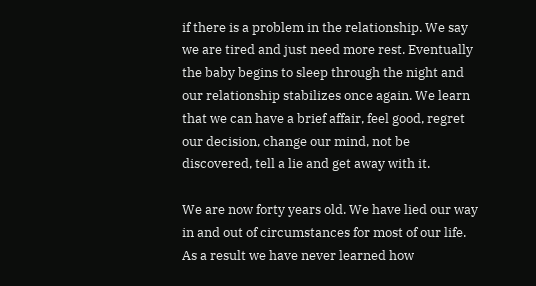if there is a problem in the relationship. We say we are tired and just need more rest. Eventually the baby begins to sleep through the night and our relationship stabilizes once again. We learn that we can have a brief affair, feel good, regret our decision, change our mind, not be discovered, tell a lie and get away with it.

We are now forty years old. We have lied our way in and out of circumstances for most of our life. As a result we have never learned how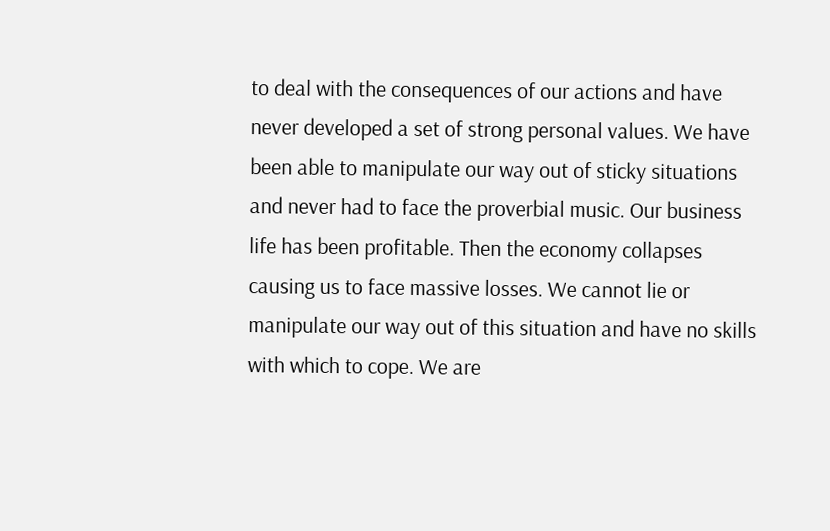to deal with the consequences of our actions and have never developed a set of strong personal values. We have been able to manipulate our way out of sticky situations and never had to face the proverbial music. Our business life has been profitable. Then the economy collapses causing us to face massive losses. We cannot lie or manipulate our way out of this situation and have no skills with which to cope. We are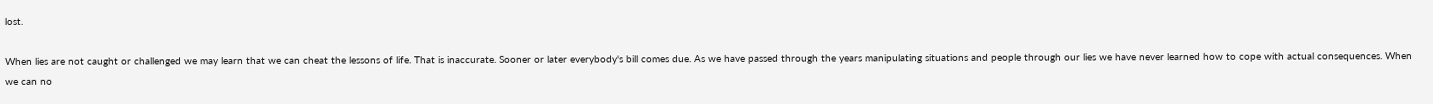lost.

When lies are not caught or challenged we may learn that we can cheat the lessons of life. That is inaccurate. Sooner or later everybody's bill comes due. As we have passed through the years manipulating situations and people through our lies we have never learned how to cope with actual consequences. When we can no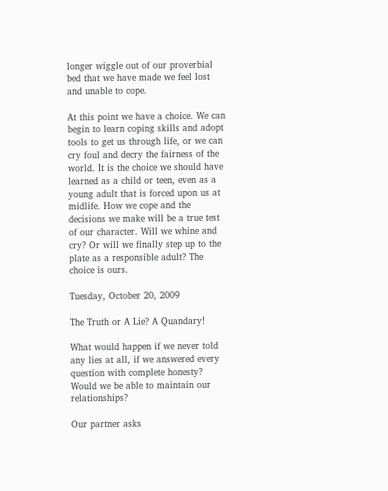longer wiggle out of our proverbial bed that we have made we feel lost and unable to cope.

At this point we have a choice. We can begin to learn coping skills and adopt tools to get us through life, or we can cry foul and decry the fairness of the world. It is the choice we should have learned as a child or teen, even as a young adult that is forced upon us at midlife. How we cope and the decisions we make will be a true test of our character. Will we whine and cry? Or will we finally step up to the plate as a responsible adult? The choice is ours.

Tuesday, October 20, 2009

The Truth or A Lie? A Quandary!

What would happen if we never told any lies at all, if we answered every question with complete honesty? Would we be able to maintain our relationships?

Our partner asks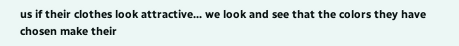us if their clothes look attractive... we look and see that the colors they have chosen make their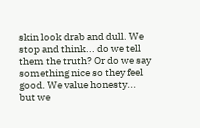skin look drab and dull. We stop and think... do we tell them the truth? Or do we say something nice so they feel good. We value honesty... but we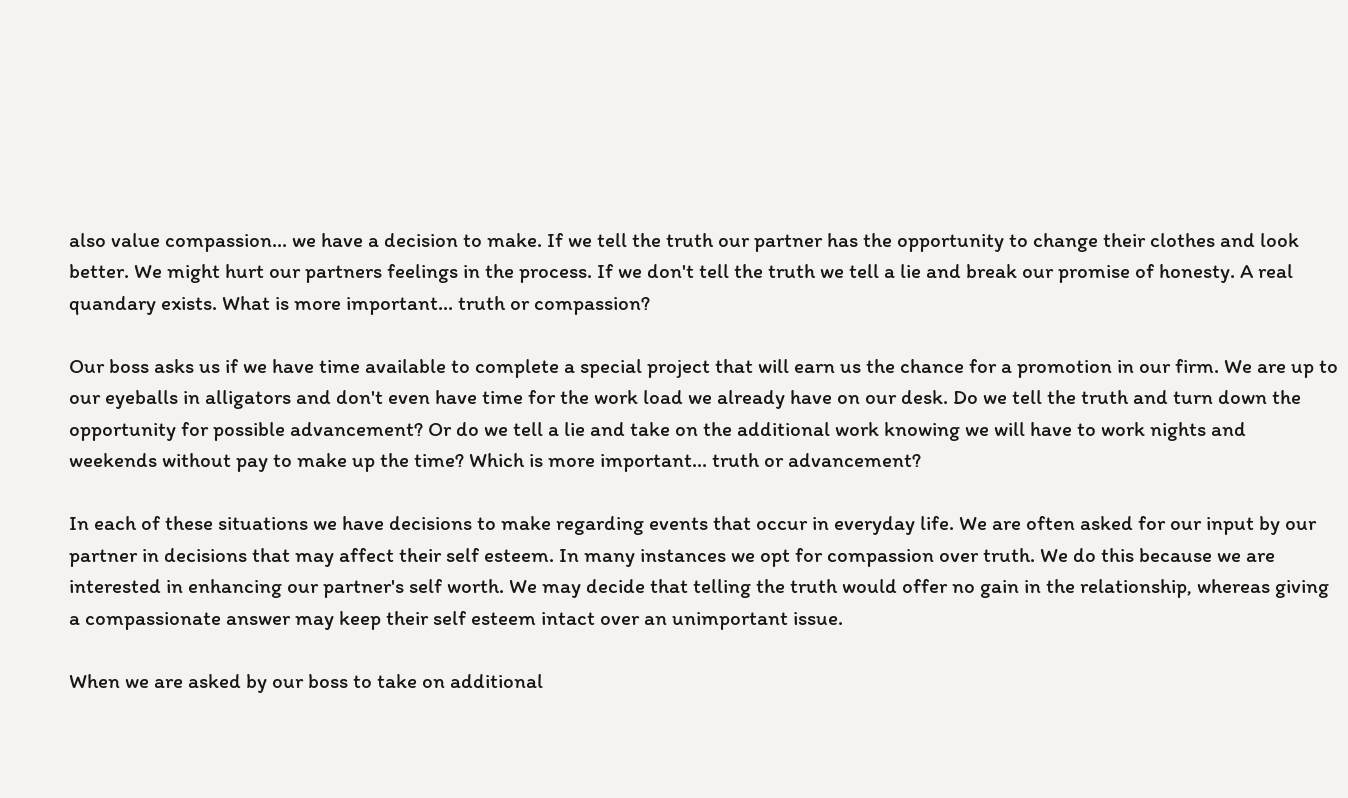also value compassion... we have a decision to make. If we tell the truth our partner has the opportunity to change their clothes and look better. We might hurt our partners feelings in the process. If we don't tell the truth we tell a lie and break our promise of honesty. A real quandary exists. What is more important... truth or compassion?

Our boss asks us if we have time available to complete a special project that will earn us the chance for a promotion in our firm. We are up to our eyeballs in alligators and don't even have time for the work load we already have on our desk. Do we tell the truth and turn down the opportunity for possible advancement? Or do we tell a lie and take on the additional work knowing we will have to work nights and weekends without pay to make up the time? Which is more important... truth or advancement?

In each of these situations we have decisions to make regarding events that occur in everyday life. We are often asked for our input by our partner in decisions that may affect their self esteem. In many instances we opt for compassion over truth. We do this because we are interested in enhancing our partner's self worth. We may decide that telling the truth would offer no gain in the relationship, whereas giving a compassionate answer may keep their self esteem intact over an unimportant issue.

When we are asked by our boss to take on additional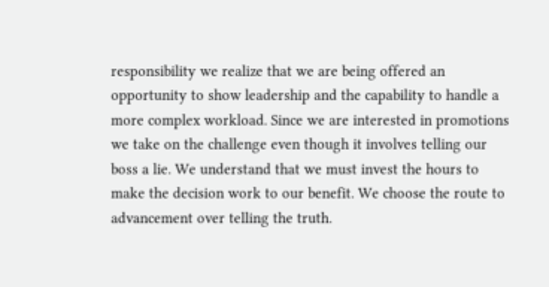responsibility we realize that we are being offered an opportunity to show leadership and the capability to handle a more complex workload. Since we are interested in promotions we take on the challenge even though it involves telling our boss a lie. We understand that we must invest the hours to make the decision work to our benefit. We choose the route to advancement over telling the truth.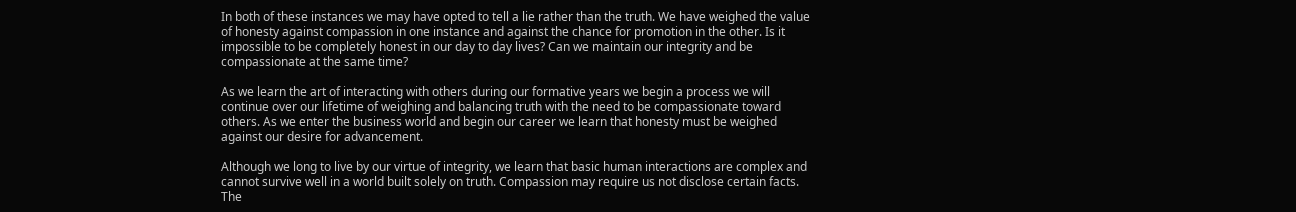In both of these instances we may have opted to tell a lie rather than the truth. We have weighed the value of honesty against compassion in one instance and against the chance for promotion in the other. Is it impossible to be completely honest in our day to day lives? Can we maintain our integrity and be compassionate at the same time?

As we learn the art of interacting with others during our formative years we begin a process we will continue over our lifetime of weighing and balancing truth with the need to be compassionate toward others. As we enter the business world and begin our career we learn that honesty must be weighed against our desire for advancement.

Although we long to live by our virtue of integrity, we learn that basic human interactions are complex and cannot survive well in a world built solely on truth. Compassion may require us not disclose certain facts. The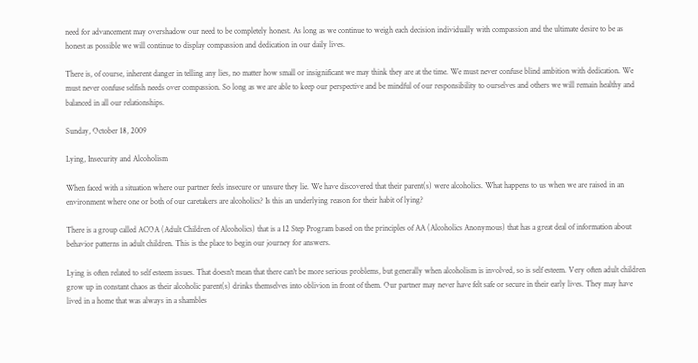need for advancement may overshadow our need to be completely honest. As long as we continue to weigh each decision individually with compassion and the ultimate desire to be as honest as possible we will continue to display compassion and dedication in our daily lives.

There is, of course, inherent danger in telling any lies, no matter how small or insignificant we may think they are at the time. We must never confuse blind ambition with dedication. We must never confuse selfish needs over compassion. So long as we are able to keep our perspective and be mindful of our responsibility to ourselves and others we will remain healthy and balanced in all our relationships.

Sunday, October 18, 2009

Lying, Insecurity and Alcoholism

When faced with a situation where our partner feels insecure or unsure they lie. We have discovered that their parent(s) were alcoholics. What happens to us when we are raised in an environment where one or both of our caretakers are alcoholics? Is this an underlying reason for their habit of lying?

There is a group called ACOA (Adult Children of Alcoholics) that is a 12 Step Program based on the principles of AA (Alcoholics Anonymous) that has a great deal of information about behavior patterns in adult children. This is the place to begin our journey for answers.

Lying is often related to self esteem issues. That doesn't mean that there can't be more serious problems, but generally when alcoholism is involved, so is self esteem. Very often adult children grow up in constant chaos as their alcoholic parent(s) drinks themselves into oblivion in front of them. Our partner may never have felt safe or secure in their early lives. They may have lived in a home that was always in a shambles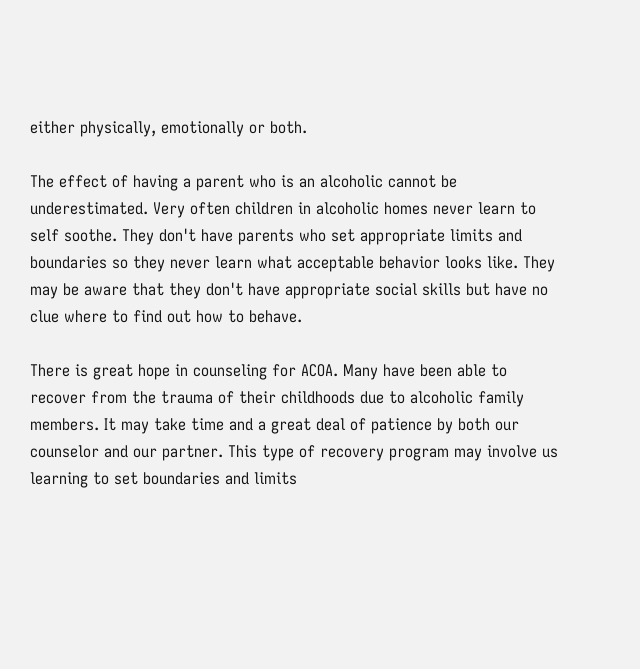either physically, emotionally or both.

The effect of having a parent who is an alcoholic cannot be underestimated. Very often children in alcoholic homes never learn to self soothe. They don't have parents who set appropriate limits and boundaries so they never learn what acceptable behavior looks like. They may be aware that they don't have appropriate social skills but have no clue where to find out how to behave.

There is great hope in counseling for ACOA. Many have been able to recover from the trauma of their childhoods due to alcoholic family members. It may take time and a great deal of patience by both our counselor and our partner. This type of recovery program may involve us learning to set boundaries and limits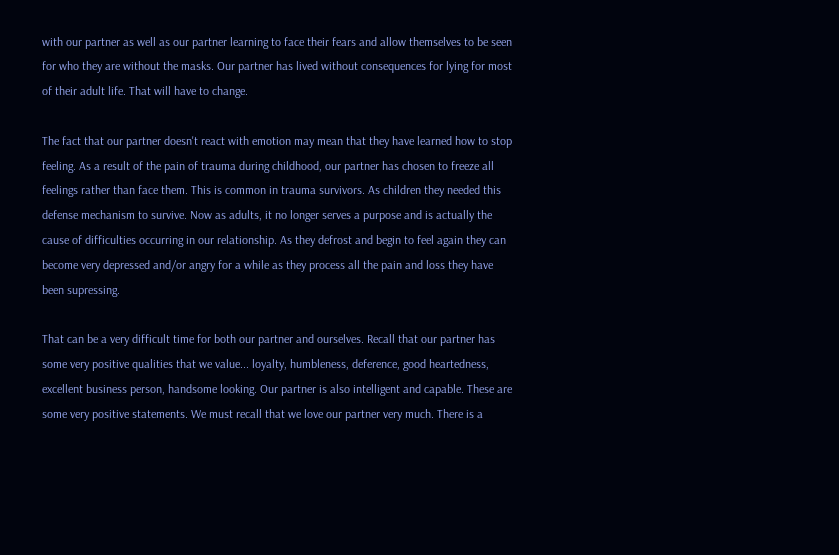with our partner as well as our partner learning to face their fears and allow themselves to be seen for who they are without the masks. Our partner has lived without consequences for lying for most of their adult life. That will have to change.

The fact that our partner doesn't react with emotion may mean that they have learned how to stop feeling. As a result of the pain of trauma during childhood, our partner has chosen to freeze all feelings rather than face them. This is common in trauma survivors. As children they needed this defense mechanism to survive. Now as adults, it no longer serves a purpose and is actually the cause of difficulties occurring in our relationship. As they defrost and begin to feel again they can become very depressed and/or angry for a while as they process all the pain and loss they have been supressing.

That can be a very difficult time for both our partner and ourselves. Recall that our partner has some very positive qualities that we value... loyalty, humbleness, deference, good heartedness, excellent business person, handsome looking. Our partner is also intelligent and capable. These are some very positive statements. We must recall that we love our partner very much. There is a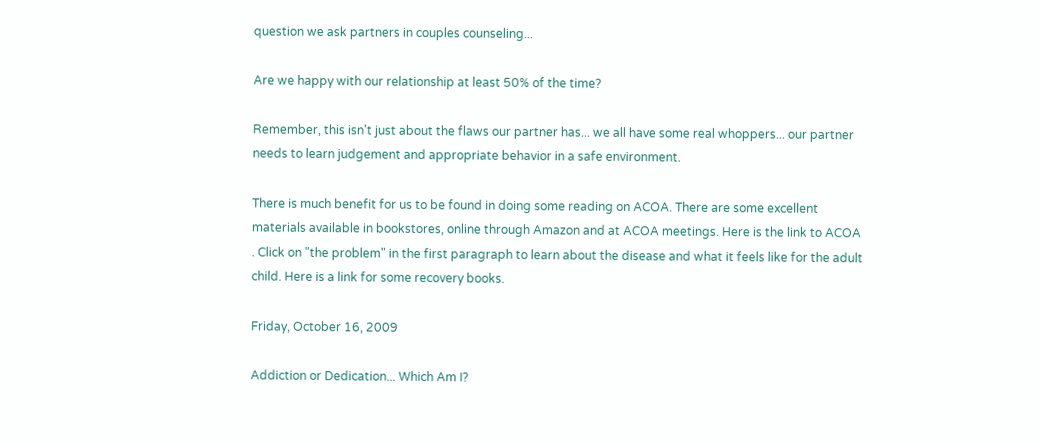question we ask partners in couples counseling...

Are we happy with our relationship at least 50% of the time?

Remember, this isn't just about the flaws our partner has... we all have some real whoppers... our partner needs to learn judgement and appropriate behavior in a safe environment.

There is much benefit for us to be found in doing some reading on ACOA. There are some excellent materials available in bookstores, online through Amazon and at ACOA meetings. Here is the link to ACOA . Click on "the problem" in the first paragraph to learn about the disease and what it feels like for the adult child. Here is a link for some recovery books.

Friday, October 16, 2009

Addiction or Dedication... Which Am I?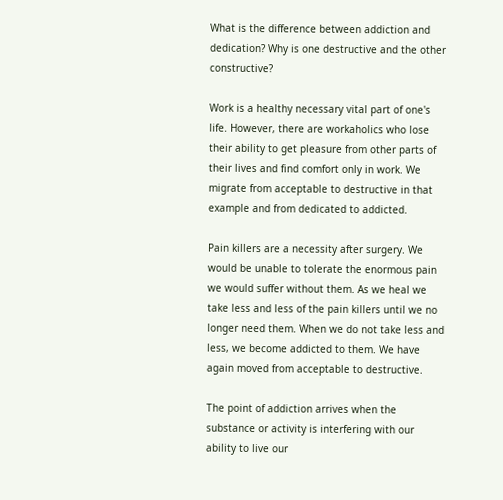What is the difference between addiction and dedication? Why is one destructive and the other constructive?

Work is a healthy necessary vital part of one's life. However, there are workaholics who lose their ability to get pleasure from other parts of their lives and find comfort only in work. We migrate from acceptable to destructive in that example and from dedicated to addicted.

Pain killers are a necessity after surgery. We would be unable to tolerate the enormous pain we would suffer without them. As we heal we take less and less of the pain killers until we no longer need them. When we do not take less and less, we become addicted to them. We have again moved from acceptable to destructive.

The point of addiction arrives when the substance or activity is interfering with our ability to live our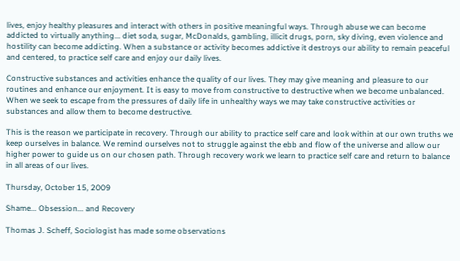lives, enjoy healthy pleasures and interact with others in positive meaningful ways. Through abuse we can become addicted to virtually anything... diet soda, sugar, McDonalds, gambling, illicit drugs, porn, sky diving, even violence and hostility can become addicting. When a substance or activity becomes addictive it destroys our ability to remain peaceful and centered, to practice self care and enjoy our daily lives.

Constructive substances and activities enhance the quality of our lives. They may give meaning and pleasure to our routines and enhance our enjoyment. It is easy to move from constructive to destructive when we become unbalanced. When we seek to escape from the pressures of daily life in unhealthy ways we may take constructive activities or substances and allow them to become destructive.

This is the reason we participate in recovery. Through our ability to practice self care and look within at our own truths we keep ourselves in balance. We remind ourselves not to struggle against the ebb and flow of the universe and allow our higher power to guide us on our chosen path. Through recovery work we learn to practice self care and return to balance in all areas of our lives.

Thursday, October 15, 2009

Shame... Obsession... and Recovery

Thomas J. Scheff, Sociologist has made some observations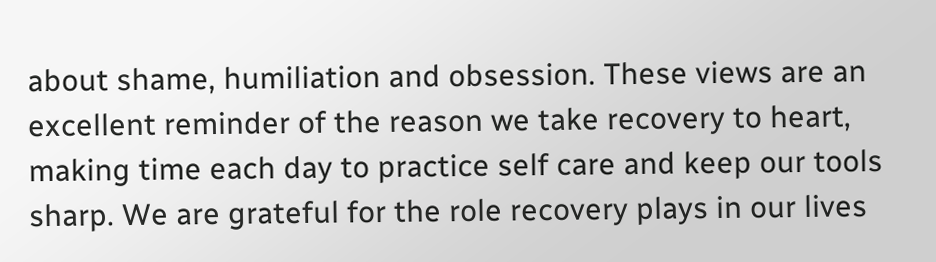about shame, humiliation and obsession. These views are an excellent reminder of the reason we take recovery to heart, making time each day to practice self care and keep our tools sharp. We are grateful for the role recovery plays in our lives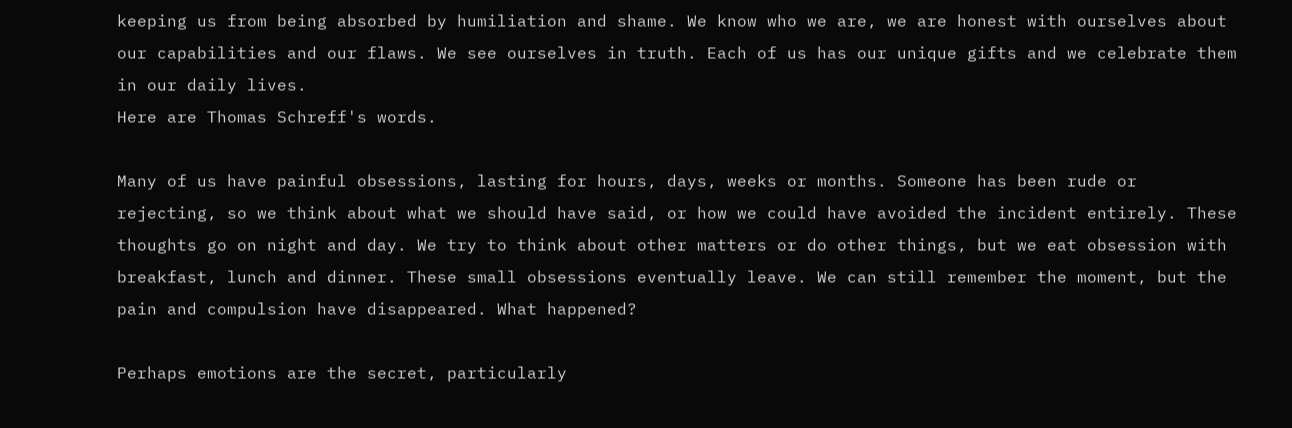keeping us from being absorbed by humiliation and shame. We know who we are, we are honest with ourselves about our capabilities and our flaws. We see ourselves in truth. Each of us has our unique gifts and we celebrate them in our daily lives.
Here are Thomas Schreff's words.

Many of us have painful obsessions, lasting for hours, days, weeks or months. Someone has been rude or rejecting, so we think about what we should have said, or how we could have avoided the incident entirely. These thoughts go on night and day. We try to think about other matters or do other things, but we eat obsession with breakfast, lunch and dinner. These small obsessions eventually leave. We can still remember the moment, but the pain and compulsion have disappeared. What happened?

Perhaps emotions are the secret, particularly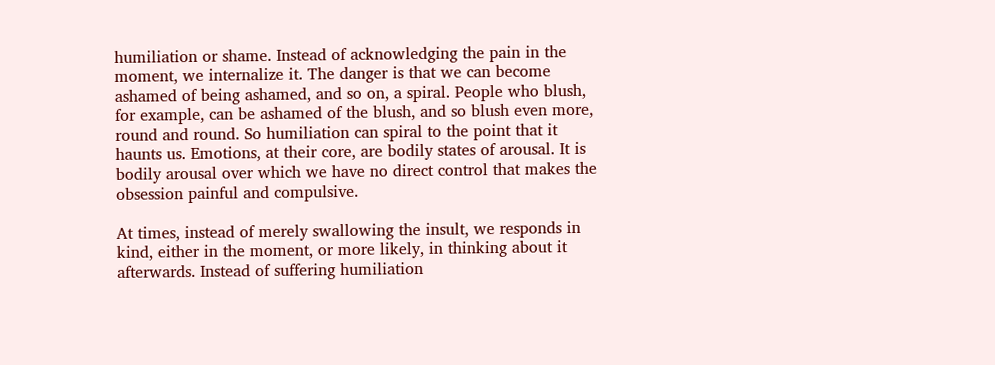humiliation or shame. Instead of acknowledging the pain in the moment, we internalize it. The danger is that we can become ashamed of being ashamed, and so on, a spiral. People who blush, for example, can be ashamed of the blush, and so blush even more, round and round. So humiliation can spiral to the point that it haunts us. Emotions, at their core, are bodily states of arousal. It is bodily arousal over which we have no direct control that makes the obsession painful and compulsive.

At times, instead of merely swallowing the insult, we responds in kind, either in the moment, or more likely, in thinking about it afterwards. Instead of suffering humiliation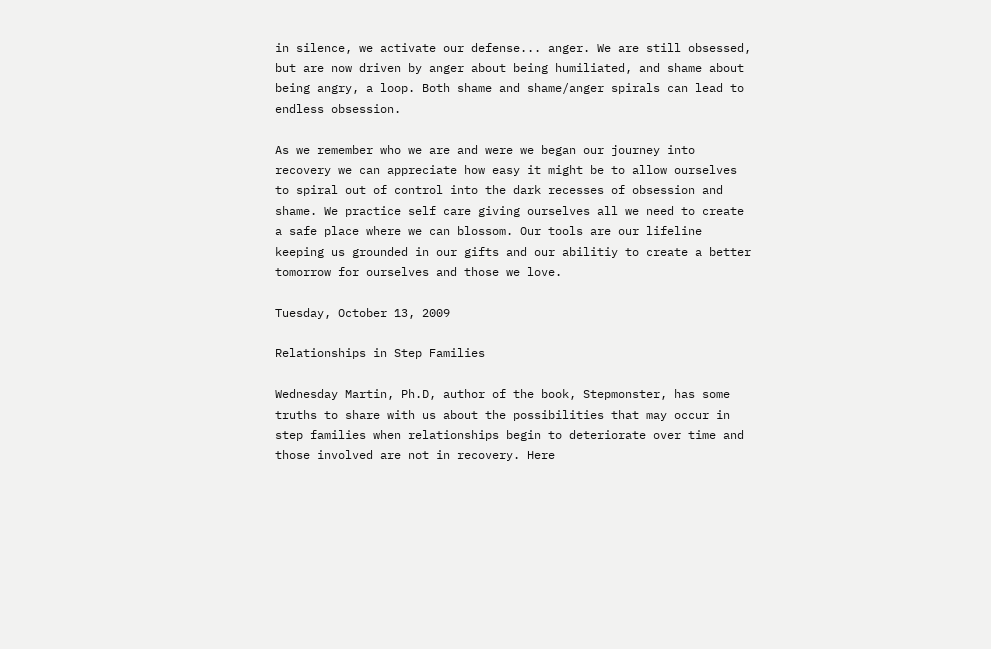in silence, we activate our defense... anger. We are still obsessed, but are now driven by anger about being humiliated, and shame about being angry, a loop. Both shame and shame/anger spirals can lead to endless obsession.

As we remember who we are and were we began our journey into recovery we can appreciate how easy it might be to allow ourselves to spiral out of control into the dark recesses of obsession and shame. We practice self care giving ourselves all we need to create a safe place where we can blossom. Our tools are our lifeline keeping us grounded in our gifts and our abilitiy to create a better tomorrow for ourselves and those we love.

Tuesday, October 13, 2009

Relationships in Step Families

Wednesday Martin, Ph.D, author of the book, Stepmonster, has some truths to share with us about the possibilities that may occur in step families when relationships begin to deteriorate over time and those involved are not in recovery. Here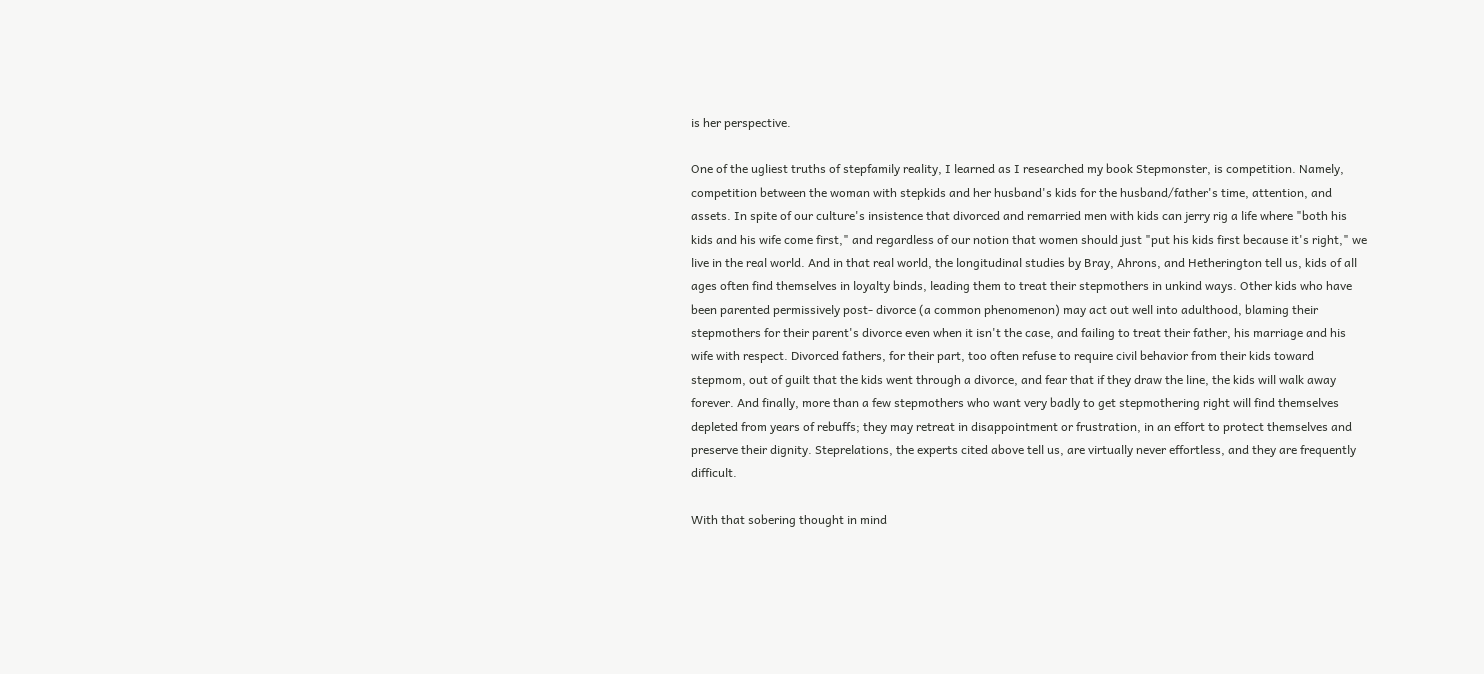is her perspective.

One of the ugliest truths of stepfamily reality, I learned as I researched my book Stepmonster, is competition. Namely, competition between the woman with stepkids and her husband's kids for the husband/father's time, attention, and assets. In spite of our culture's insistence that divorced and remarried men with kids can jerry rig a life where "both his kids and his wife come first," and regardless of our notion that women should just "put his kids first because it's right," we live in the real world. And in that real world, the longitudinal studies by Bray, Ahrons, and Hetherington tell us, kids of all ages often find themselves in loyalty binds, leading them to treat their stepmothers in unkind ways. Other kids who have been parented permissively post- divorce (a common phenomenon) may act out well into adulthood, blaming their stepmothers for their parent's divorce even when it isn't the case, and failing to treat their father, his marriage and his wife with respect. Divorced fathers, for their part, too often refuse to require civil behavior from their kids toward stepmom, out of guilt that the kids went through a divorce, and fear that if they draw the line, the kids will walk away forever. And finally, more than a few stepmothers who want very badly to get stepmothering right will find themselves depleted from years of rebuffs; they may retreat in disappointment or frustration, in an effort to protect themselves and preserve their dignity. Steprelations, the experts cited above tell us, are virtually never effortless, and they are frequently difficult.

With that sobering thought in mind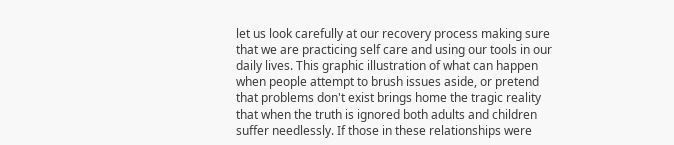let us look carefully at our recovery process making sure that we are practicing self care and using our tools in our daily lives. This graphic illustration of what can happen when people attempt to brush issues aside, or pretend that problems don't exist brings home the tragic reality that when the truth is ignored both adults and children suffer needlessly. If those in these relationships were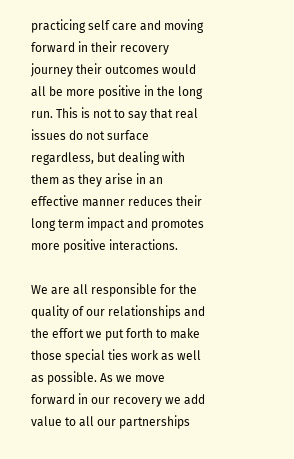practicing self care and moving forward in their recovery journey their outcomes would all be more positive in the long run. This is not to say that real issues do not surface regardless, but dealing with them as they arise in an effective manner reduces their long term impact and promotes more positive interactions.

We are all responsible for the quality of our relationships and the effort we put forth to make those special ties work as well as possible. As we move forward in our recovery we add value to all our partnerships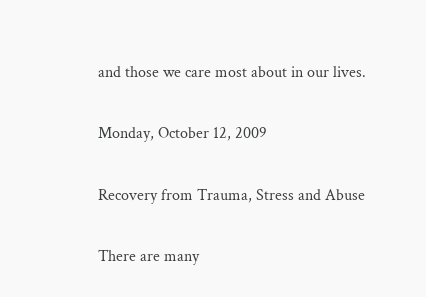and those we care most about in our lives.

Monday, October 12, 2009

Recovery from Trauma, Stress and Abuse

There are many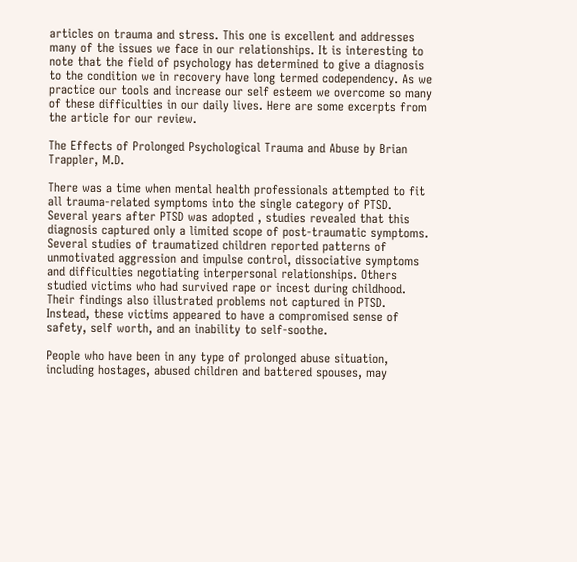articles on trauma and stress. This one is excellent and addresses many of the issues we face in our relationships. It is interesting to note that the field of psychology has determined to give a diagnosis to the condition we in recovery have long termed codependency. As we practice our tools and increase our self esteem we overcome so many of these difficulties in our daily lives. Here are some excerpts from the article for our review.

The Effects of Prolonged Psychological Trauma and Abuse by Brian Trappler, M.D.

There was a time when mental health professionals attempted to fit all trauma-related symptoms into the single category of PTSD. Several years after PTSD was adopted , studies revealed that this diagnosis captured only a limited scope of post-traumatic symptoms.
Several studies of traumatized children reported patterns of unmotivated aggression and impulse control, dissociative symptoms and difficulties negotiating interpersonal relationships. Others studied victims who had survived rape or incest during childhood. Their findings also illustrated problems not captured in PTSD. Instead, these victims appeared to have a compromised sense of safety, self worth, and an inability to self-soothe.

People who have been in any type of prolonged abuse situation, including hostages, abused children and battered spouses, may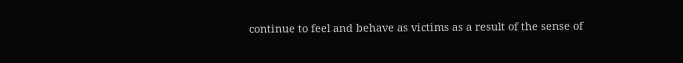continue to feel and behave as victims as a result of the sense of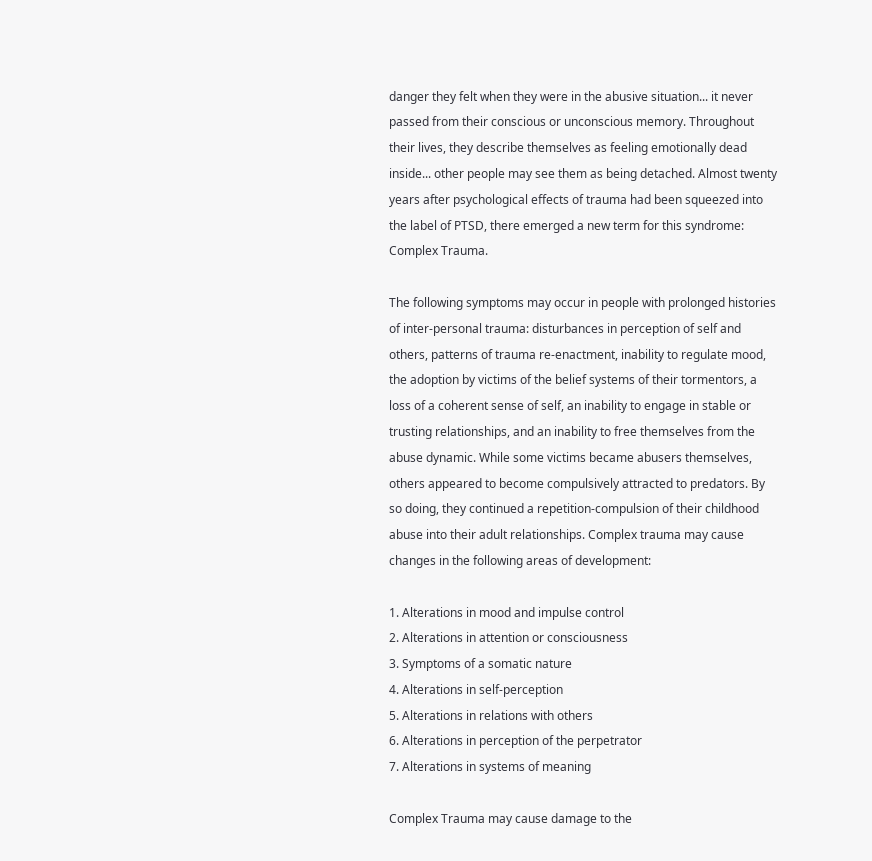danger they felt when they were in the abusive situation... it never passed from their conscious or unconscious memory. Throughout their lives, they describe themselves as feeling emotionally dead inside... other people may see them as being detached. Almost twenty years after psychological effects of trauma had been squeezed into the label of PTSD, there emerged a new term for this syndrome: Complex Trauma.

The following symptoms may occur in people with prolonged histories of inter-personal trauma: disturbances in perception of self and others, patterns of trauma re-enactment, inability to regulate mood, the adoption by victims of the belief systems of their tormentors, a loss of a coherent sense of self, an inability to engage in stable or trusting relationships, and an inability to free themselves from the abuse dynamic. While some victims became abusers themselves, others appeared to become compulsively attracted to predators. By so doing, they continued a repetition-compulsion of their childhood abuse into their adult relationships. Complex trauma may cause changes in the following areas of development:

1. Alterations in mood and impulse control
2. Alterations in attention or consciousness
3. Symptoms of a somatic nature
4. Alterations in self-perception
5. Alterations in relations with others
6. Alterations in perception of the perpetrator
7. Alterations in systems of meaning

Complex Trauma may cause damage to the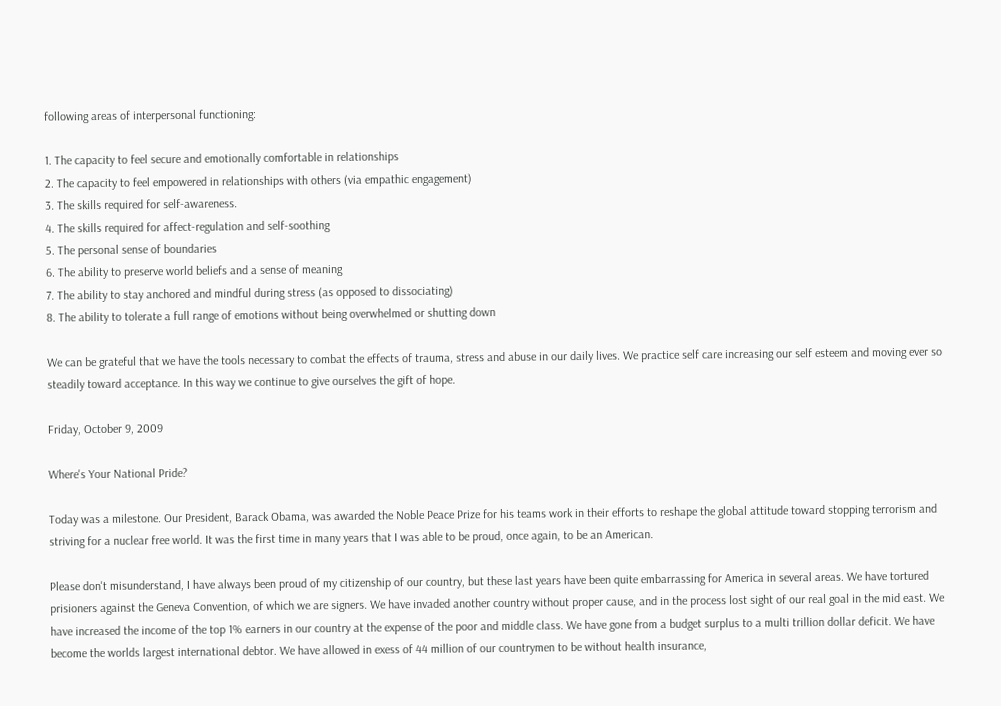following areas of interpersonal functioning:

1. The capacity to feel secure and emotionally comfortable in relationships
2. The capacity to feel empowered in relationships with others (via empathic engagement)
3. The skills required for self-awareness.
4. The skills required for affect-regulation and self-soothing
5. The personal sense of boundaries
6. The ability to preserve world beliefs and a sense of meaning
7. The ability to stay anchored and mindful during stress (as opposed to dissociating)
8. The ability to tolerate a full range of emotions without being overwhelmed or shutting down

We can be grateful that we have the tools necessary to combat the effects of trauma, stress and abuse in our daily lives. We practice self care increasing our self esteem and moving ever so steadily toward acceptance. In this way we continue to give ourselves the gift of hope.

Friday, October 9, 2009

Where's Your National Pride?

Today was a milestone. Our President, Barack Obama, was awarded the Noble Peace Prize for his teams work in their efforts to reshape the global attitude toward stopping terrorism and striving for a nuclear free world. It was the first time in many years that I was able to be proud, once again, to be an American.

Please don't misunderstand, I have always been proud of my citizenship of our country, but these last years have been quite embarrassing for America in several areas. We have tortured prisioners against the Geneva Convention, of which we are signers. We have invaded another country without proper cause, and in the process lost sight of our real goal in the mid east. We have increased the income of the top 1% earners in our country at the expense of the poor and middle class. We have gone from a budget surplus to a multi trillion dollar deficit. We have become the worlds largest international debtor. We have allowed in exess of 44 million of our countrymen to be without health insurance,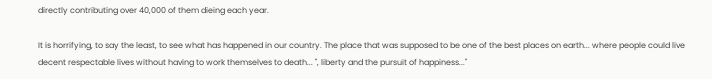directly contributing over 40,000 of them dieing each year.

It is horrifying, to say the least, to see what has happened in our country. The place that was supposed to be one of the best places on earth... where people could live decent respectable lives without having to work themselves to death... ", liberty and the pursuit of happiness..."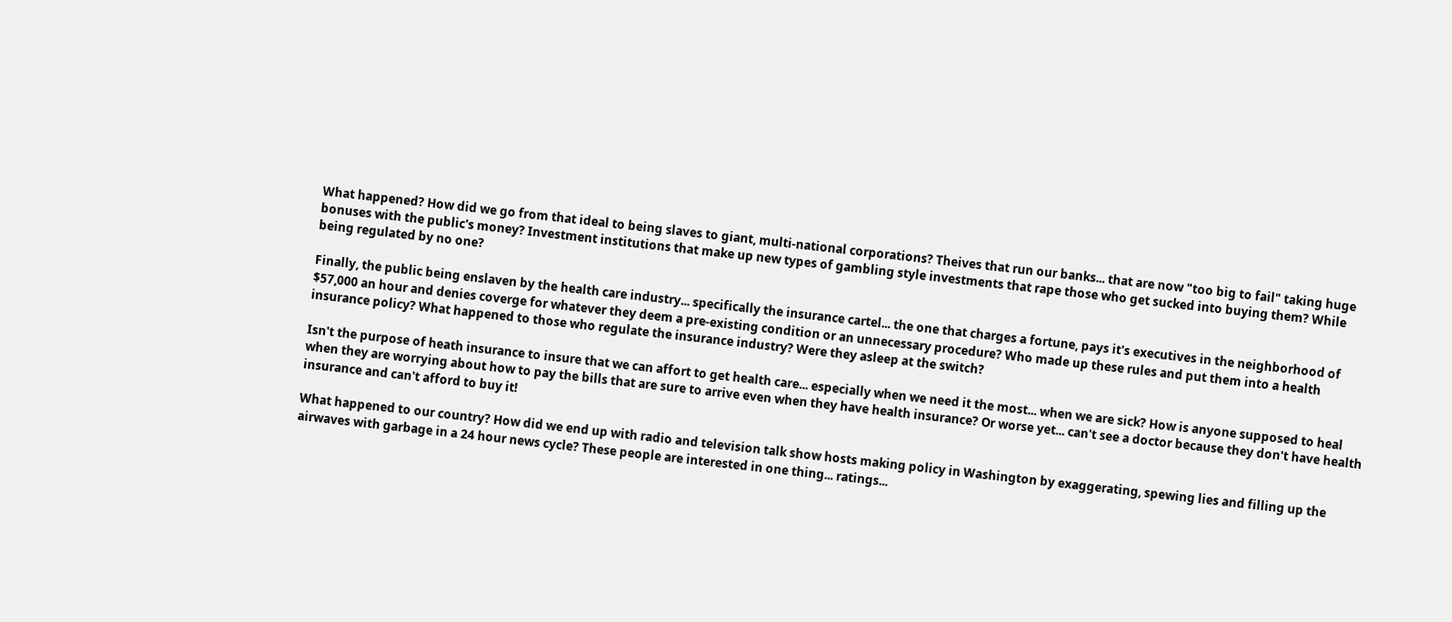What happened? How did we go from that ideal to being slaves to giant, multi-national corporations? Theives that run our banks... that are now "too big to fail" taking huge bonuses with the public's money? Investment institutions that make up new types of gambling style investments that rape those who get sucked into buying them? While being regulated by no one?

Finally, the public being enslaven by the health care industry... specifically the insurance cartel... the one that charges a fortune, pays it's executives in the neighborhood of $57,000 an hour and denies coverge for whatever they deem a pre-existing condition or an unnecessary procedure? Who made up these rules and put them into a health insurance policy? What happened to those who regulate the insurance industry? Were they asleep at the switch?

Isn't the purpose of heath insurance to insure that we can affort to get health care... especially when we need it the most... when we are sick? How is anyone supposed to heal when they are worrying about how to pay the bills that are sure to arrive even when they have health insurance? Or worse yet... can't see a doctor because they don't have health insurance and can't afford to buy it!

What happened to our country? How did we end up with radio and television talk show hosts making policy in Washington by exaggerating, spewing lies and filling up the airwaves with garbage in a 24 hour news cycle? These people are interested in one thing... ratings...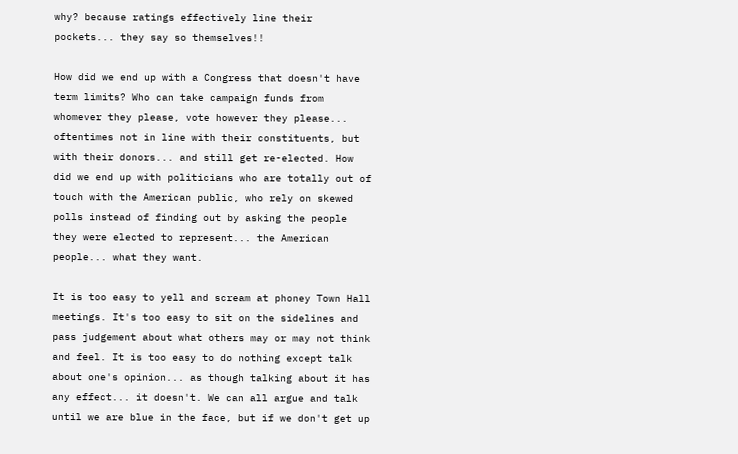why? because ratings effectively line their pockets... they say so themselves!!

How did we end up with a Congress that doesn't have term limits? Who can take campaign funds from whomever they please, vote however they please... oftentimes not in line with their constituents, but with their donors... and still get re-elected. How did we end up with politicians who are totally out of touch with the American public, who rely on skewed polls instead of finding out by asking the people they were elected to represent... the American people... what they want.

It is too easy to yell and scream at phoney Town Hall meetings. It's too easy to sit on the sidelines and pass judgement about what others may or may not think and feel. It is too easy to do nothing except talk about one's opinion... as though talking about it has any effect... it doesn't. We can all argue and talk until we are blue in the face, but if we don't get up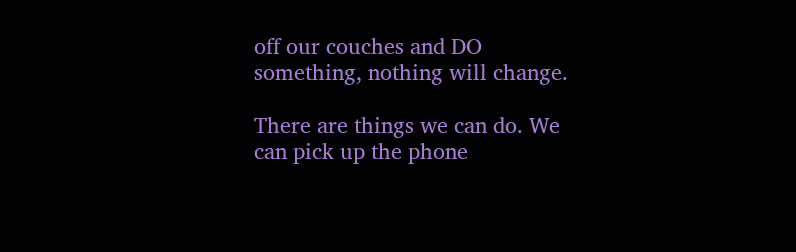off our couches and DO something, nothing will change.

There are things we can do. We can pick up the phone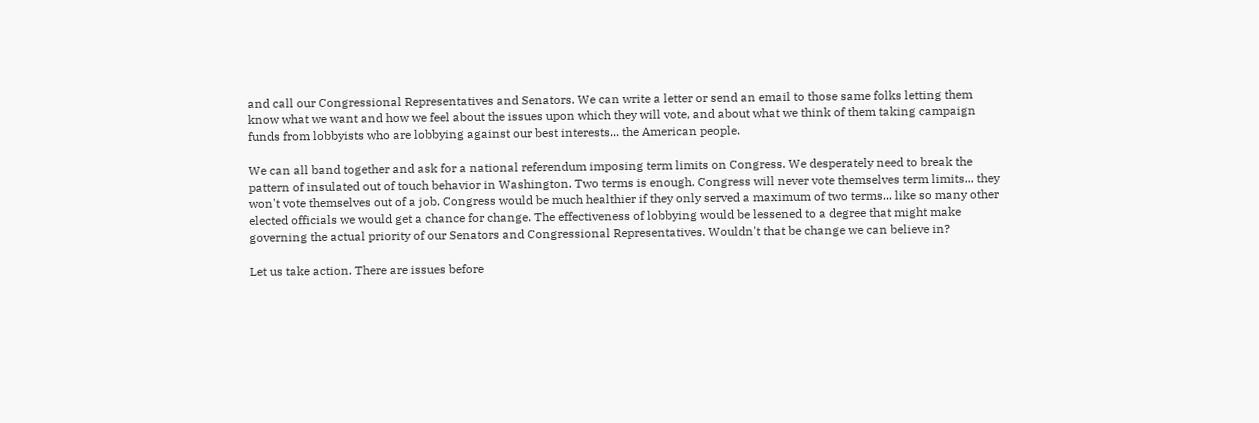and call our Congressional Representatives and Senators. We can write a letter or send an email to those same folks letting them know what we want and how we feel about the issues upon which they will vote, and about what we think of them taking campaign funds from lobbyists who are lobbying against our best interests... the American people.

We can all band together and ask for a national referendum imposing term limits on Congress. We desperately need to break the pattern of insulated out of touch behavior in Washington. Two terms is enough. Congress will never vote themselves term limits... they won't vote themselves out of a job. Congress would be much healthier if they only served a maximum of two terms... like so many other elected officials we would get a chance for change. The effectiveness of lobbying would be lessened to a degree that might make governing the actual priority of our Senators and Congressional Representatives. Wouldn't that be change we can believe in?

Let us take action. There are issues before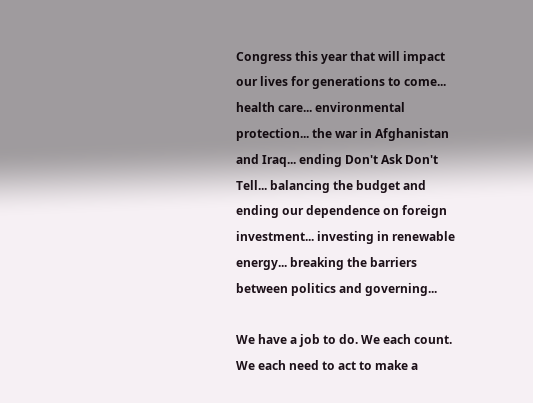Congress this year that will impact our lives for generations to come... health care... environmental protection... the war in Afghanistan and Iraq... ending Don't Ask Don't Tell... balancing the budget and ending our dependence on foreign investment... investing in renewable energy... breaking the barriers between politics and governing...

We have a job to do. We each count. We each need to act to make a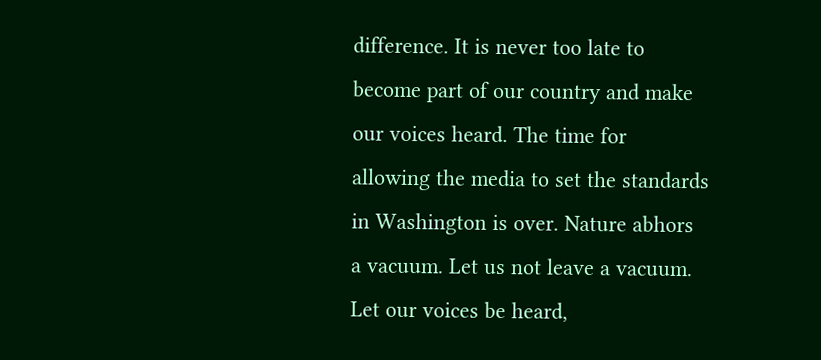difference. It is never too late to become part of our country and make our voices heard. The time for allowing the media to set the standards in Washington is over. Nature abhors a vacuum. Let us not leave a vacuum. Let our voices be heard,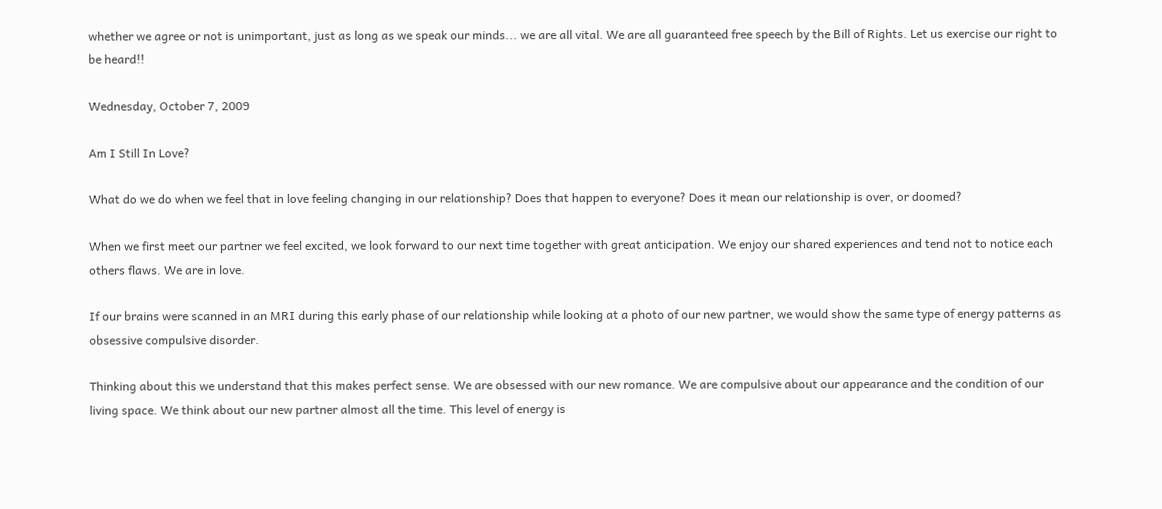whether we agree or not is unimportant, just as long as we speak our minds... we are all vital. We are all guaranteed free speech by the Bill of Rights. Let us exercise our right to be heard!!

Wednesday, October 7, 2009

Am I Still In Love?

What do we do when we feel that in love feeling changing in our relationship? Does that happen to everyone? Does it mean our relationship is over, or doomed?

When we first meet our partner we feel excited, we look forward to our next time together with great anticipation. We enjoy our shared experiences and tend not to notice each others flaws. We are in love.

If our brains were scanned in an MRI during this early phase of our relationship while looking at a photo of our new partner, we would show the same type of energy patterns as obsessive compulsive disorder.

Thinking about this we understand that this makes perfect sense. We are obsessed with our new romance. We are compulsive about our appearance and the condition of our living space. We think about our new partner almost all the time. This level of energy is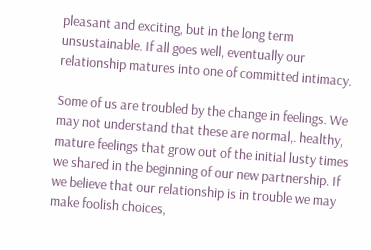pleasant and exciting, but in the long term unsustainable. If all goes well, eventually our relationship matures into one of committed intimacy.

Some of us are troubled by the change in feelings. We may not understand that these are normal,. healthy, mature feelings that grow out of the initial lusty times we shared in the beginning of our new partnership. If we believe that our relationship is in trouble we may make foolish choices,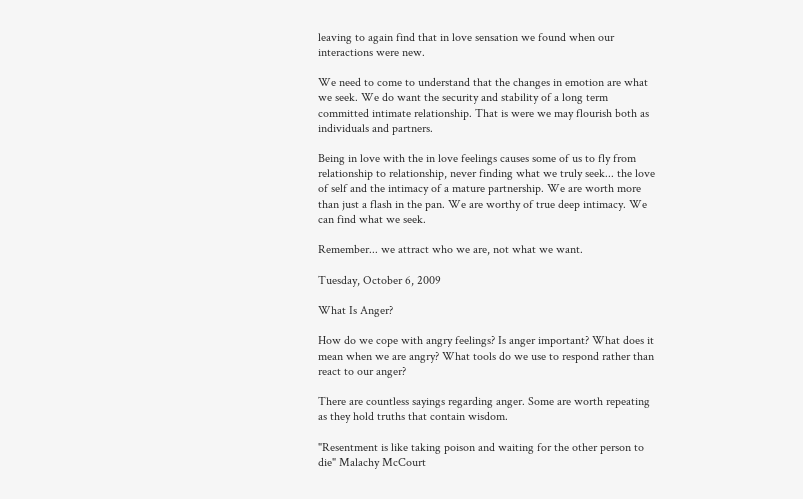leaving to again find that in love sensation we found when our interactions were new.

We need to come to understand that the changes in emotion are what we seek. We do want the security and stability of a long term committed intimate relationship. That is were we may flourish both as individuals and partners.

Being in love with the in love feelings causes some of us to fly from relationship to relationship, never finding what we truly seek... the love of self and the intimacy of a mature partnership. We are worth more than just a flash in the pan. We are worthy of true deep intimacy. We can find what we seek.

Remember... we attract who we are, not what we want.

Tuesday, October 6, 2009

What Is Anger?

How do we cope with angry feelings? Is anger important? What does it mean when we are angry? What tools do we use to respond rather than react to our anger?

There are countless sayings regarding anger. Some are worth repeating as they hold truths that contain wisdom.

"Resentment is like taking poison and waiting for the other person to die" Malachy McCourt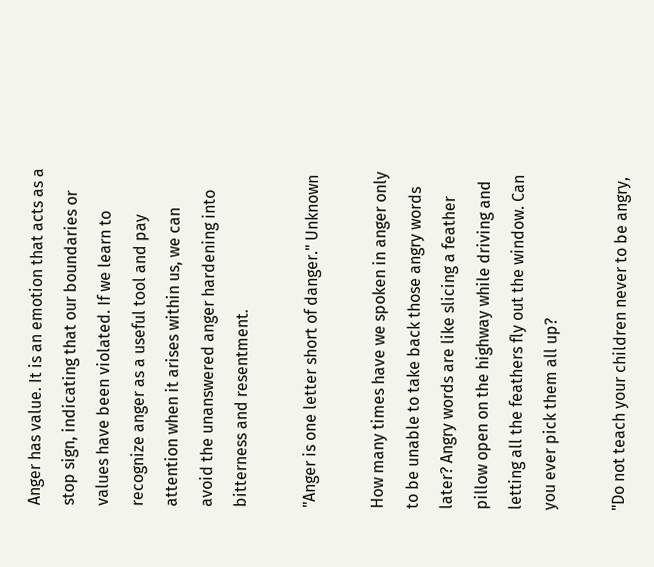Anger has value. It is an emotion that acts as a stop sign, indicating that our boundaries or values have been violated. If we learn to recognize anger as a useful tool and pay attention when it arises within us, we can avoid the unanswered anger hardening into bitterness and resentment.

"Anger is one letter short of danger." Unknown

How many times have we spoken in anger only to be unable to take back those angry words later? Angry words are like slicing a feather pillow open on the highway while driving and letting all the feathers fly out the window. Can you ever pick them all up?

"Do not teach your children never to be angry,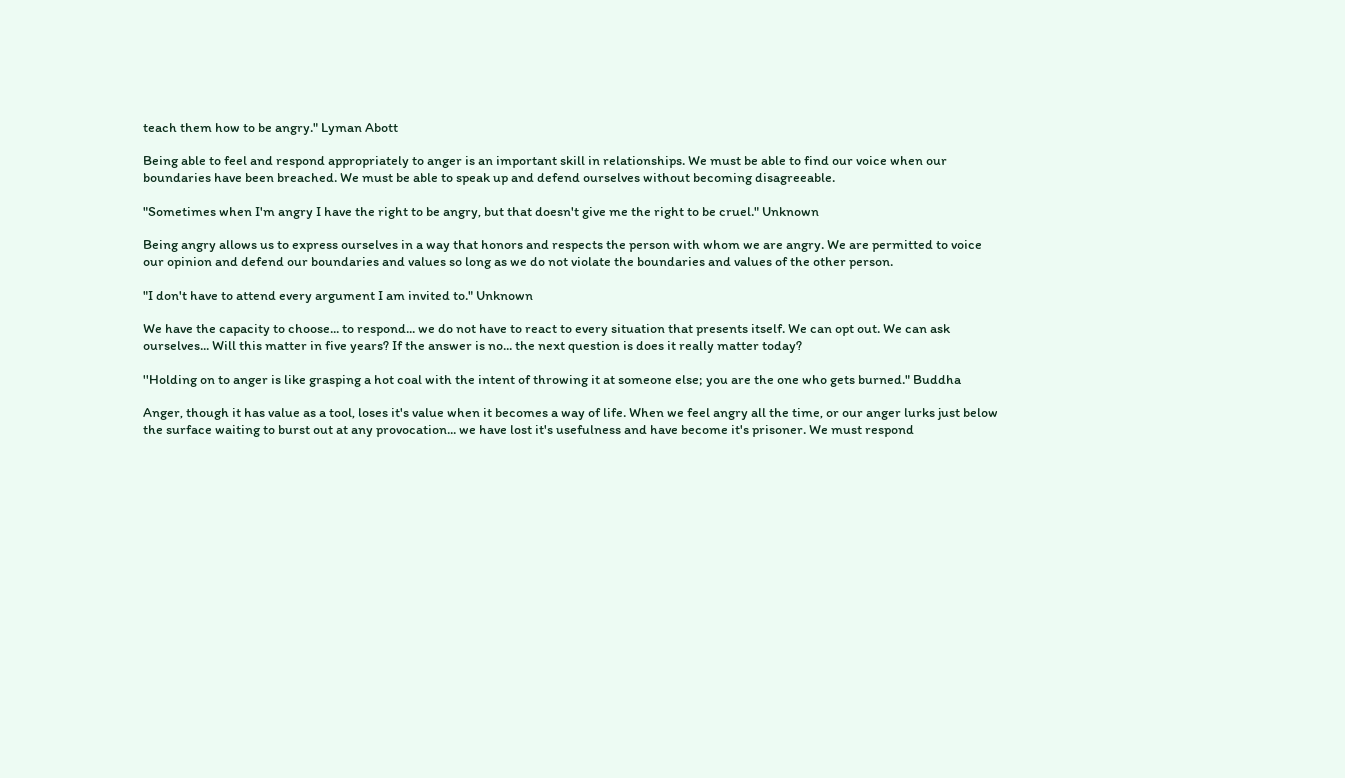teach them how to be angry." Lyman Abott

Being able to feel and respond appropriately to anger is an important skill in relationships. We must be able to find our voice when our boundaries have been breached. We must be able to speak up and defend ourselves without becoming disagreeable.

"Sometimes when I'm angry I have the right to be angry, but that doesn't give me the right to be cruel." Unknown

Being angry allows us to express ourselves in a way that honors and respects the person with whom we are angry. We are permitted to voice our opinion and defend our boundaries and values so long as we do not violate the boundaries and values of the other person.

"I don't have to attend every argument I am invited to." Unknown

We have the capacity to choose... to respond... we do not have to react to every situation that presents itself. We can opt out. We can ask ourselves... Will this matter in five years? If the answer is no... the next question is does it really matter today?

''Holding on to anger is like grasping a hot coal with the intent of throwing it at someone else; you are the one who gets burned." Buddha

Anger, though it has value as a tool, loses it's value when it becomes a way of life. When we feel angry all the time, or our anger lurks just below the surface waiting to burst out at any provocation... we have lost it's usefulness and have become it's prisoner. We must respond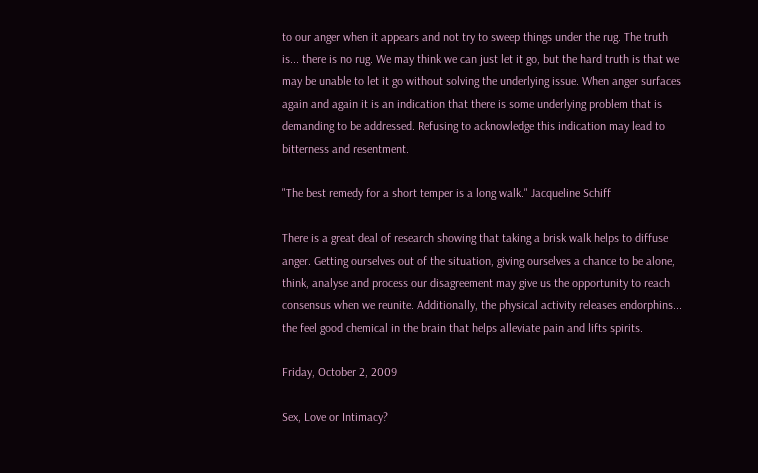to our anger when it appears and not try to sweep things under the rug. The truth is... there is no rug. We may think we can just let it go, but the hard truth is that we may be unable to let it go without solving the underlying issue. When anger surfaces again and again it is an indication that there is some underlying problem that is demanding to be addressed. Refusing to acknowledge this indication may lead to bitterness and resentment.

"The best remedy for a short temper is a long walk." Jacqueline Schiff

There is a great deal of research showing that taking a brisk walk helps to diffuse anger. Getting ourselves out of the situation, giving ourselves a chance to be alone, think, analyse and process our disagreement may give us the opportunity to reach consensus when we reunite. Additionally, the physical activity releases endorphins... the feel good chemical in the brain that helps alleviate pain and lifts spirits.

Friday, October 2, 2009

Sex, Love or Intimacy?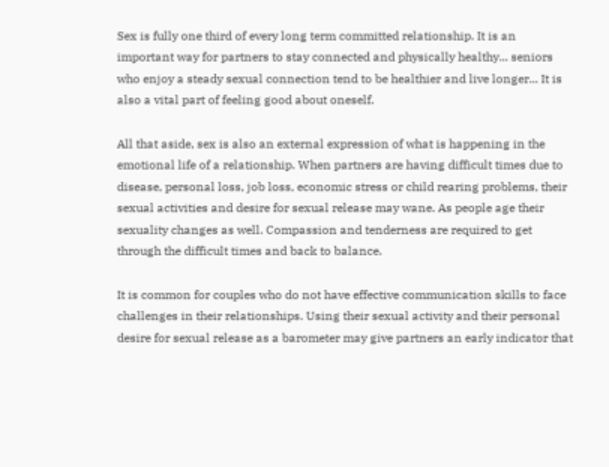Sex is fully one third of every long term committed relationship. It is an important way for partners to stay connected and physically healthy... seniors who enjoy a steady sexual connection tend to be healthier and live longer... It is also a vital part of feeling good about oneself.

All that aside, sex is also an external expression of what is happening in the emotional life of a relationship. When partners are having difficult times due to disease, personal loss, job loss, economic stress or child rearing problems, their sexual activities and desire for sexual release may wane. As people age their sexuality changes as well. Compassion and tenderness are required to get through the difficult times and back to balance.

It is common for couples who do not have effective communication skills to face challenges in their relationships. Using their sexual activity and their personal desire for sexual release as a barometer may give partners an early indicator that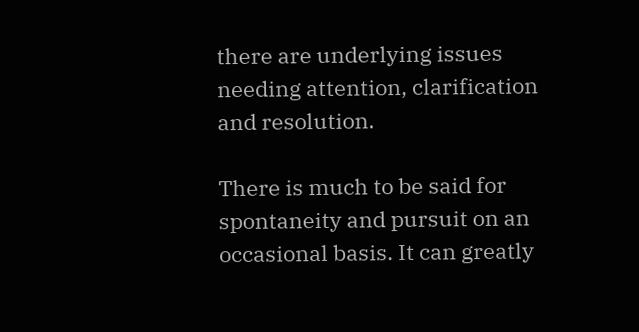there are underlying issues needing attention, clarification and resolution.

There is much to be said for spontaneity and pursuit on an occasional basis. It can greatly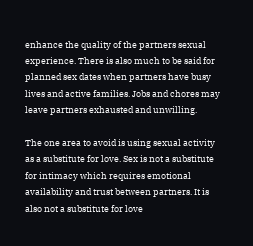enhance the quality of the partners sexual experience. There is also much to be said for planned sex dates when partners have busy lives and active families. Jobs and chores may leave partners exhausted and unwilling.

The one area to avoid is using sexual activity as a substitute for love. Sex is not a substitute for intimacy which requires emotional availability and trust between partners. It is also not a substitute for love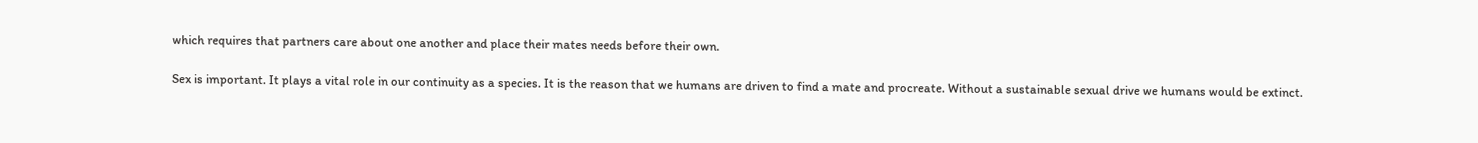which requires that partners care about one another and place their mates needs before their own.

Sex is important. It plays a vital role in our continuity as a species. It is the reason that we humans are driven to find a mate and procreate. Without a sustainable sexual drive we humans would be extinct.